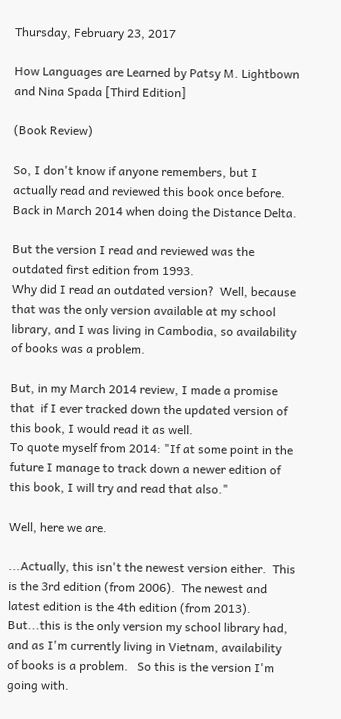Thursday, February 23, 2017

How Languages are Learned by Patsy M. Lightbown and Nina Spada [Third Edition]

(Book Review)

So, I don't know if anyone remembers, but I actually read and reviewed this book once before.  Back in March 2014 when doing the Distance Delta.

But the version I read and reviewed was the outdated first edition from 1993.
Why did I read an outdated version?  Well, because that was the only version available at my school library, and I was living in Cambodia, so availability of books was a problem.

But, in my March 2014 review, I made a promise that  if I ever tracked down the updated version of this book, I would read it as well.
To quote myself from 2014: "If at some point in the future I manage to track down a newer edition of this book, I will try and read that also."

Well, here we are.

...Actually, this isn't the newest version either.  This is the 3rd edition (from 2006).  The newest and latest edition is the 4th edition (from 2013).  But...this is the only version my school library had, and as I'm currently living in Vietnam, availability of books is a problem.   So this is the version I'm going with.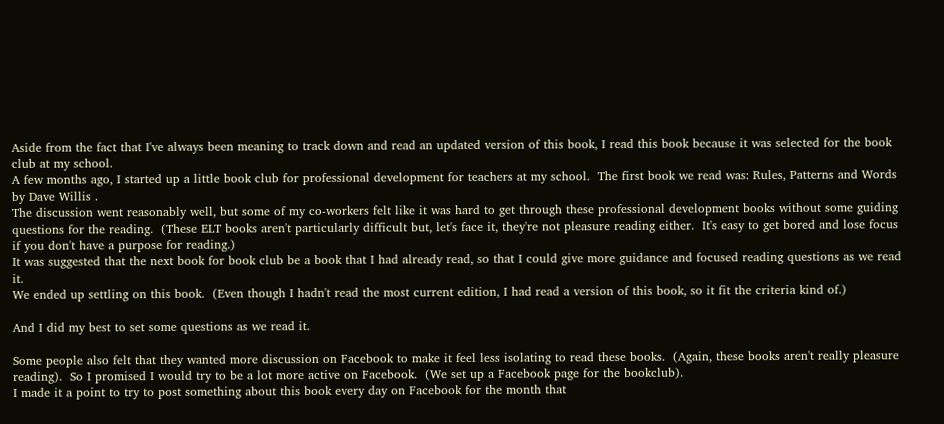Aside from the fact that I've always been meaning to track down and read an updated version of this book, I read this book because it was selected for the book club at my school.
A few months ago, I started up a little book club for professional development for teachers at my school.  The first book we read was: Rules, Patterns and Words by Dave Willis .
The discussion went reasonably well, but some of my co-workers felt like it was hard to get through these professional development books without some guiding questions for the reading.  (These ELT books aren't particularly difficult but, let's face it, they're not pleasure reading either.  It's easy to get bored and lose focus if you don't have a purpose for reading.)
It was suggested that the next book for book club be a book that I had already read, so that I could give more guidance and focused reading questions as we read it.
We ended up settling on this book.  (Even though I hadn't read the most current edition, I had read a version of this book, so it fit the criteria kind of.)

And I did my best to set some questions as we read it.

Some people also felt that they wanted more discussion on Facebook to make it feel less isolating to read these books.  (Again, these books aren't really pleasure reading).  So I promised I would try to be a lot more active on Facebook.  (We set up a Facebook page for the bookclub).
I made it a point to try to post something about this book every day on Facebook for the month that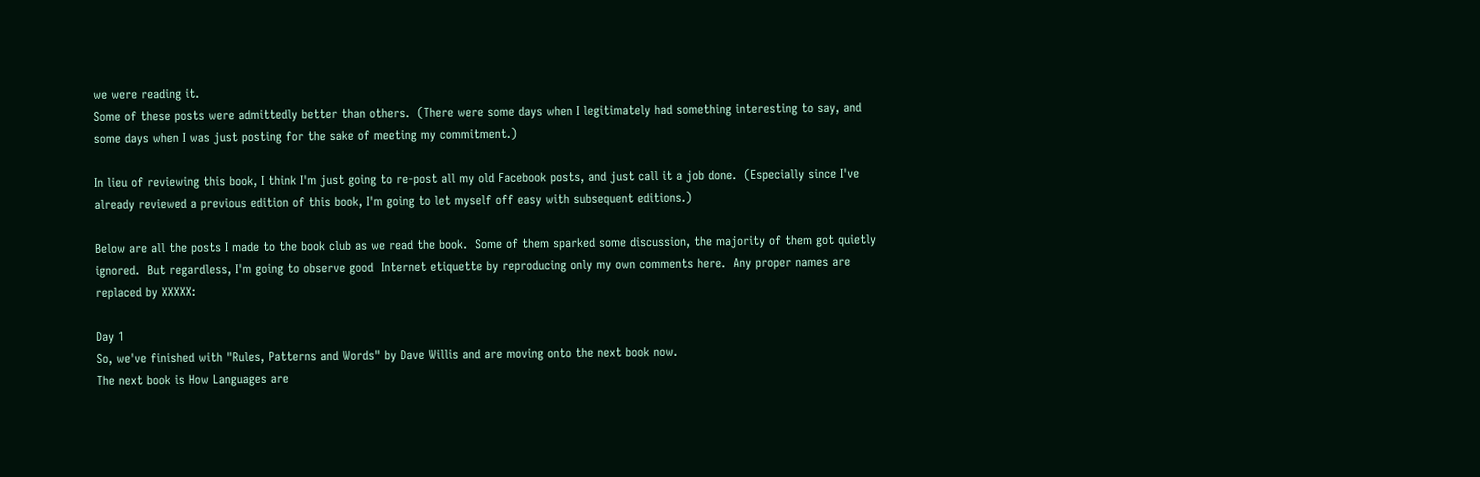we were reading it.
Some of these posts were admittedly better than others.  (There were some days when I legitimately had something interesting to say, and some days when I was just posting for the sake of meeting my commitment.)

In lieu of reviewing this book, I think I'm just going to re-post all my old Facebook posts, and just call it a job done.  (Especially since I've already reviewed a previous edition of this book, I'm going to let myself off easy with subsequent editions.)

Below are all the posts I made to the book club as we read the book.  Some of them sparked some discussion, the majority of them got quietly ignored.  But regardless, I'm going to observe good  Internet etiquette by reproducing only my own comments here.  Any proper names are replaced by XXXXX:

Day 1
So, we've finished with "Rules, Patterns and Words" by Dave Willis and are moving onto the next book now.
The next book is How Languages are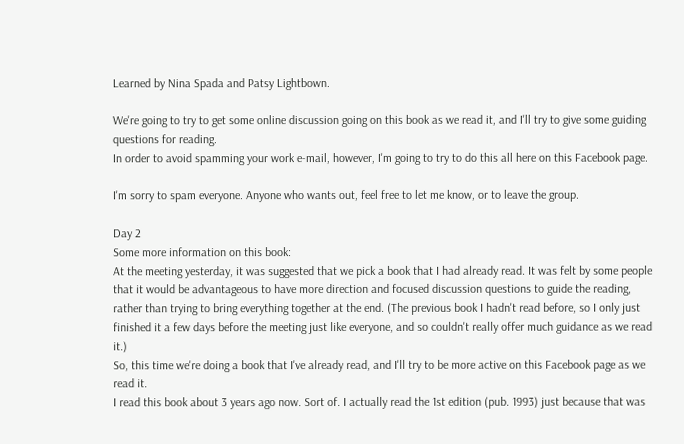Learned by Nina Spada and Patsy Lightbown.

We're going to try to get some online discussion going on this book as we read it, and I'll try to give some guiding questions for reading.
In order to avoid spamming your work e-mail, however, I'm going to try to do this all here on this Facebook page.

I'm sorry to spam everyone. Anyone who wants out, feel free to let me know, or to leave the group.

Day 2
Some more information on this book:
At the meeting yesterday, it was suggested that we pick a book that I had already read. It was felt by some people that it would be advantageous to have more direction and focused discussion questions to guide the reading, rather than trying to bring everything together at the end. (The previous book I hadn't read before, so I only just finished it a few days before the meeting just like everyone, and so couldn't really offer much guidance as we read it.)
So, this time we're doing a book that I've already read, and I'll try to be more active on this Facebook page as we read it.
I read this book about 3 years ago now. Sort of. I actually read the 1st edition (pub. 1993) just because that was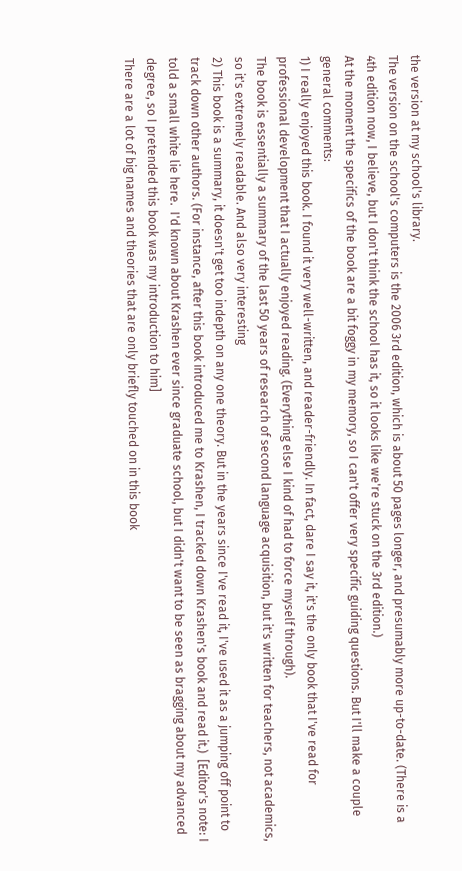the version at my school's library.
The version on the school's computers is the 2006 3rd edition, which is about 50 pages longer, and presumably more up-to-date. (There is a 4th edition now, I believe, but I don't think the school has it, so it looks like we're stuck on the 3rd edition.)
At the moment the specifics of the book are a bit foggy in my memory, so I can't offer very specific guiding questions. But I'll make a couple general comments:
1) I really enjoyed this book. I found it very well-written, and reader-friendly. In fact, dare I say it, it's the only book that I've read for professional development that I actually enjoyed reading. (Everything else I kind of had to force myself through).
The book is essentially a summary of the last 50 years of research of second language acquisition, but it's written for teachers, not academics, so it's extremely readable. And also very interesting
2) This book is a summary, it doesn't get too indepth on any one theory. But in the years since I've read it, I've used it as a jumping off point to track down other authors. (For instance, after this book introduced me to Krashen, I tracked down Krashen's book and read it.)  [Editor's note: I told a small white lie here.  I'd known about Krashen ever since graduate school, but I didn't want to be seen as bragging about my advanced degree, so I pretended this book was my introduction to him]
There are a lot of big names and theories that are only briefly touched on in this book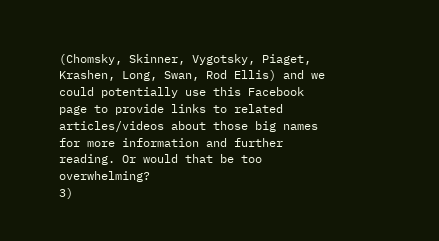(Chomsky, Skinner, Vygotsky, Piaget, Krashen, Long, Swan, Rod Ellis) and we could potentially use this Facebook page to provide links to related articles/videos about those big names for more information and further reading. Or would that be too overwhelming?
3)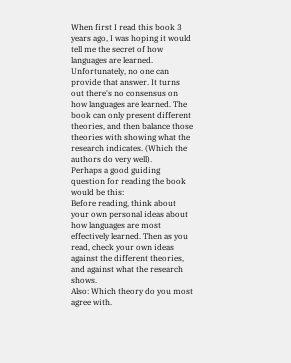When first I read this book 3 years ago, I was hoping it would tell me the secret of how languages are learned.
Unfortunately, no one can provide that answer. It turns out there's no consensus on how languages are learned. The book can only present different theories, and then balance those theories with showing what the research indicates. (Which the authors do very well).
Perhaps a good guiding question for reading the book would be this:
Before reading, think about your own personal ideas about how languages are most effectively learned. Then as you read, check your own ideas against the different theories, and against what the research shows.
Also: Which theory do you most agree with.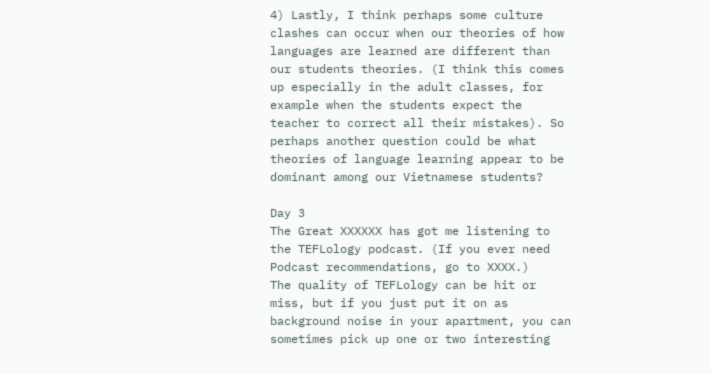4) Lastly, I think perhaps some culture clashes can occur when our theories of how languages are learned are different than our students theories. (I think this comes up especially in the adult classes, for example when the students expect the teacher to correct all their mistakes). So perhaps another question could be what theories of language learning appear to be dominant among our Vietnamese students?

Day 3
The Great XXXXXX has got me listening to the TEFLology podcast. (If you ever need Podcast recommendations, go to XXXX.)
The quality of TEFLology can be hit or miss, but if you just put it on as background noise in your apartment, you can sometimes pick up one or two interesting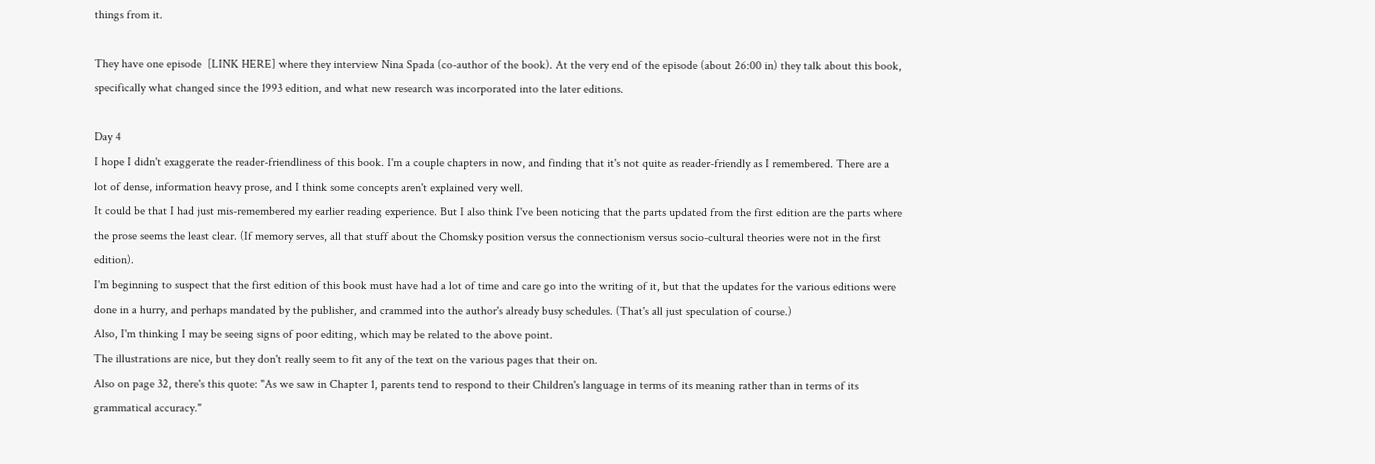things from it.

They have one episode  [LINK HERE] where they interview Nina Spada (co-author of the book). At the very end of the episode (about 26:00 in) they talk about this book, specifically what changed since the 1993 edition, and what new research was incorporated into the later editions.

Day 4
I hope I didn't exaggerate the reader-friendliness of this book. I'm a couple chapters in now, and finding that it's not quite as reader-friendly as I remembered. There are a lot of dense, information heavy prose, and I think some concepts aren't explained very well.
It could be that I had just mis-remembered my earlier reading experience. But I also think I've been noticing that the parts updated from the first edition are the parts where the prose seems the least clear. (If memory serves, all that stuff about the Chomsky position versus the connectionism versus socio-cultural theories were not in the first edition).
I'm beginning to suspect that the first edition of this book must have had a lot of time and care go into the writing of it, but that the updates for the various editions were done in a hurry, and perhaps mandated by the publisher, and crammed into the author's already busy schedules. (That's all just speculation of course.)
Also, I'm thinking I may be seeing signs of poor editing, which may be related to the above point.
The illustrations are nice, but they don't really seem to fit any of the text on the various pages that their on.
Also on page 32, there's this quote: "As we saw in Chapter 1, parents tend to respond to their Children's language in terms of its meaning rather than in terms of its grammatical accuracy."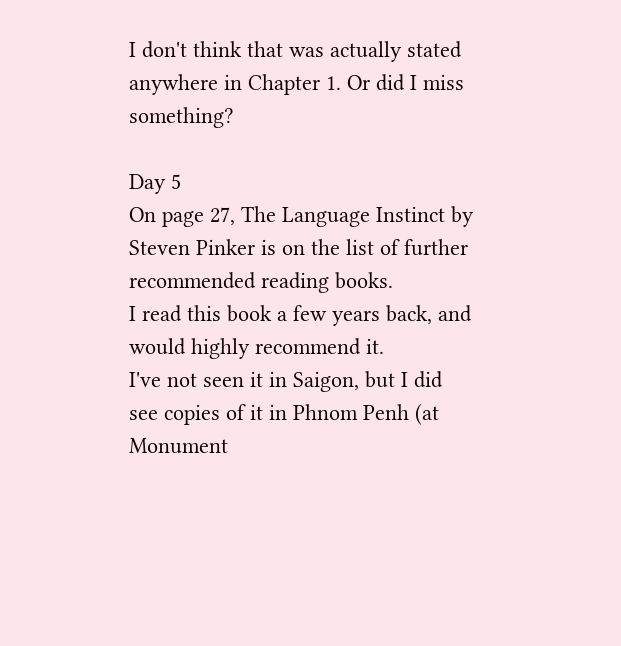I don't think that was actually stated anywhere in Chapter 1. Or did I miss something?

Day 5
On page 27, The Language Instinct by Steven Pinker is on the list of further recommended reading books.
I read this book a few years back, and would highly recommend it.
I've not seen it in Saigon, but I did see copies of it in Phnom Penh (at Monument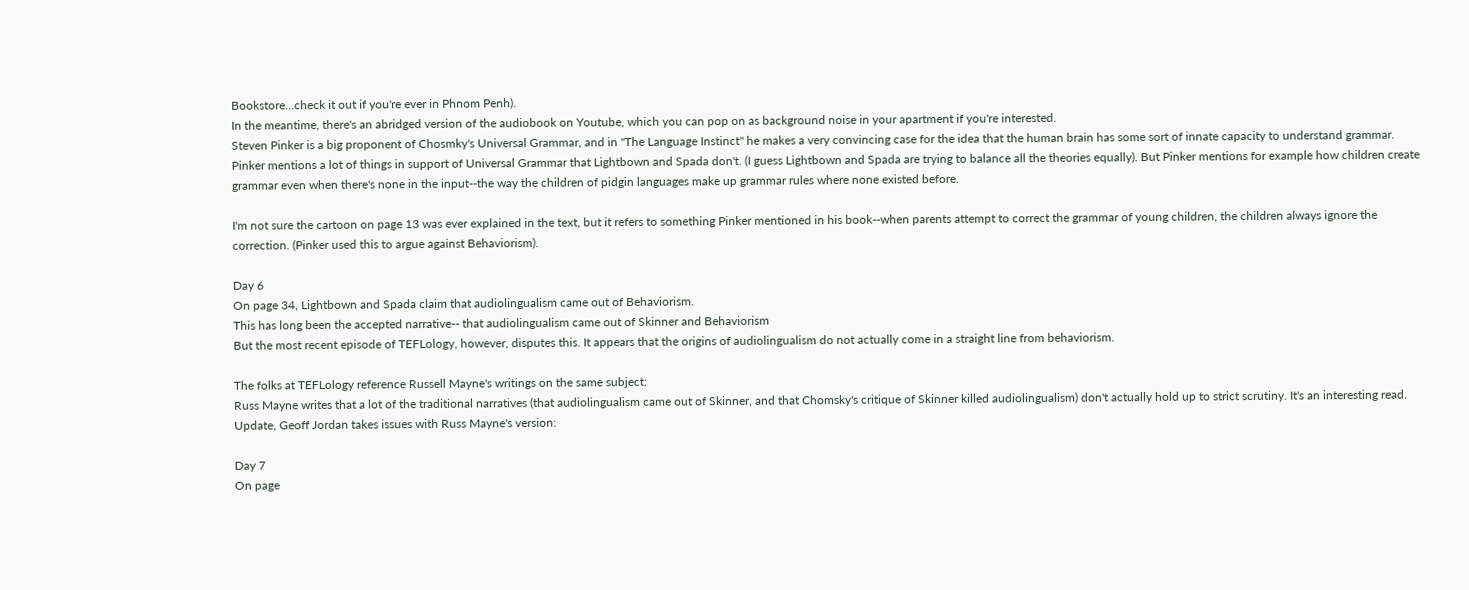Bookstore...check it out if you're ever in Phnom Penh).
In the meantime, there's an abridged version of the audiobook on Youtube, which you can pop on as background noise in your apartment if you're interested.
Steven Pinker is a big proponent of Chosmky's Universal Grammar, and in "The Language Instinct" he makes a very convincing case for the idea that the human brain has some sort of innate capacity to understand grammar.
Pinker mentions a lot of things in support of Universal Grammar that Lightbown and Spada don't. (I guess Lightbown and Spada are trying to balance all the theories equally). But Pinker mentions for example how children create grammar even when there's none in the input--the way the children of pidgin languages make up grammar rules where none existed before.

I'm not sure the cartoon on page 13 was ever explained in the text, but it refers to something Pinker mentioned in his book--when parents attempt to correct the grammar of young children, the children always ignore the correction. (Pinker used this to argue against Behaviorism).

Day 6
On page 34, Lightbown and Spada claim that audiolingualism came out of Behaviorism.
This has long been the accepted narrative-- that audiolingualism came out of Skinner and Behaviorism
But the most recent episode of TEFLology, however, disputes this. It appears that the origins of audiolingualism do not actually come in a straight line from behaviorism.

The folks at TEFLology reference Russell Mayne's writings on the same subject:
Russ Mayne writes that a lot of the traditional narratives (that audiolingualism came out of Skinner, and that Chomsky's critique of Skinner killed audiolingualism) don't actually hold up to strict scrutiny. It's an interesting read.
Update, Geoff Jordan takes issues with Russ Mayne's version:

Day 7
On page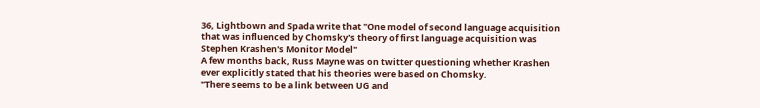36, Lightbown and Spada write that "One model of second language acquisition that was influenced by Chomsky's theory of first language acquisition was Stephen Krashen's Monitor Model"
A few months back, Russ Mayne was on twitter questioning whether Krashen ever explicitly stated that his theories were based on Chomsky.
"There seems to be a link between UG and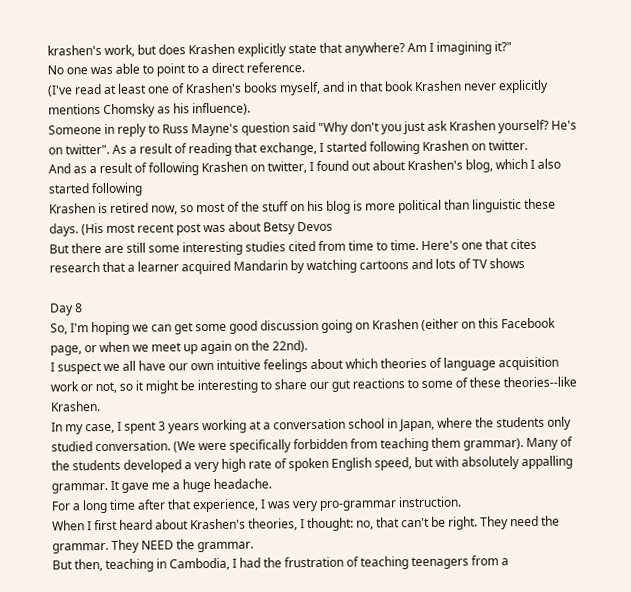krashen's work, but does Krashen explicitly state that anywhere? Am I imagining it?"
No one was able to point to a direct reference.
(I've read at least one of Krashen's books myself, and in that book Krashen never explicitly mentions Chomsky as his influence).
Someone in reply to Russ Mayne's question said "Why don't you just ask Krashen yourself? He's on twitter". As a result of reading that exchange, I started following Krashen on twitter.
And as a result of following Krashen on twitter, I found out about Krashen's blog, which I also started following
Krashen is retired now, so most of the stuff on his blog is more political than linguistic these days. (His most recent post was about Betsy Devos
But there are still some interesting studies cited from time to time. Here's one that cites research that a learner acquired Mandarin by watching cartoons and lots of TV shows

Day 8
So, I'm hoping we can get some good discussion going on Krashen (either on this Facebook page, or when we meet up again on the 22nd).
I suspect we all have our own intuitive feelings about which theories of language acquisition work or not, so it might be interesting to share our gut reactions to some of these theories--like Krashen.
In my case, I spent 3 years working at a conversation school in Japan, where the students only studied conversation. (We were specifically forbidden from teaching them grammar). Many of the students developed a very high rate of spoken English speed, but with absolutely appalling grammar. It gave me a huge headache.
For a long time after that experience, I was very pro-grammar instruction.
When I first heard about Krashen's theories, I thought: no, that can't be right. They need the grammar. They NEED the grammar.
But then, teaching in Cambodia, I had the frustration of teaching teenagers from a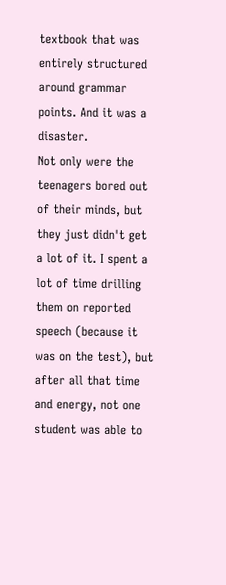textbook that was entirely structured around grammar points. And it was a disaster.
Not only were the teenagers bored out of their minds, but they just didn't get a lot of it. I spent a lot of time drilling them on reported speech (because it was on the test), but after all that time and energy, not one student was able to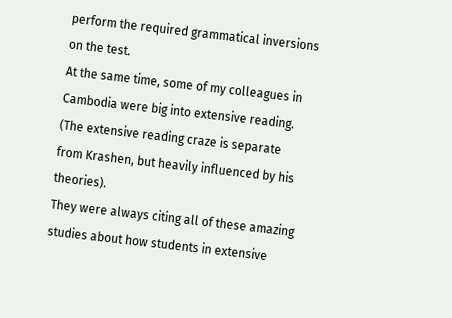perform the required grammatical inversions on the test.
At the same time, some of my colleagues in Cambodia were big into extensive reading. (The extensive reading craze is separate from Krashen, but heavily influenced by his theories).
They were always citing all of these amazing studies about how students in extensive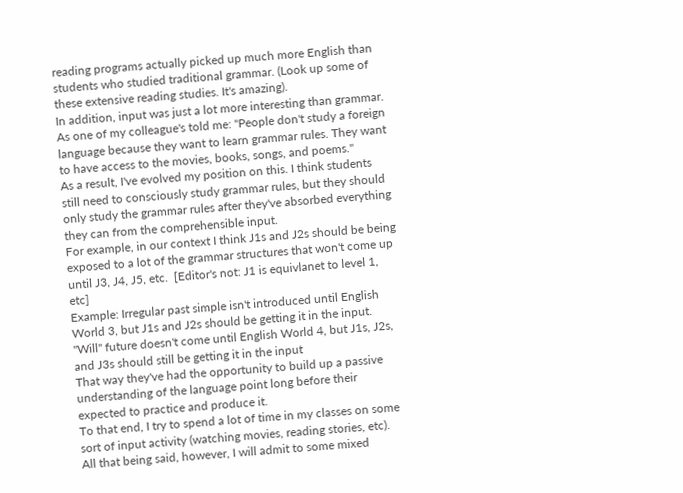reading programs actually picked up much more English than students who studied traditional grammar. (Look up some of these extensive reading studies. It's amazing).
In addition, input was just a lot more interesting than grammar. As one of my colleague's told me: "People don't study a foreign language because they want to learn grammar rules. They want to have access to the movies, books, songs, and poems."
As a result, I've evolved my position on this. I think students still need to consciously study grammar rules, but they should only study the grammar rules after they've absorbed everything they can from the comprehensible input.
For example, in our context I think J1s and J2s should be being exposed to a lot of the grammar structures that won't come up until J3, J4, J5, etc.  [Editor's not: J1 is equivlanet to level 1, etc]
Example: Irregular past simple isn't introduced until English World 3, but J1s and J2s should be getting it in the input. "Will" future doesn't come until English World 4, but J1s, J2s, and J3s should still be getting it in the input
That way they've had the opportunity to build up a passive understanding of the language point long before their expected to practice and produce it.
To that end, I try to spend a lot of time in my classes on some sort of input activity (watching movies, reading stories, etc).
All that being said, however, I will admit to some mixed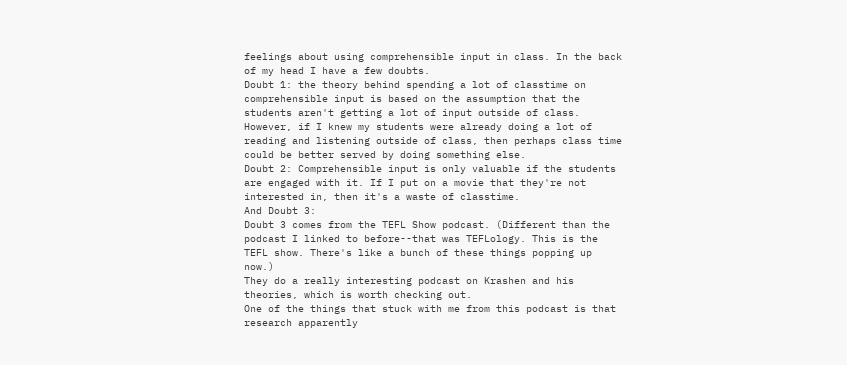feelings about using comprehensible input in class. In the back of my head I have a few doubts.
Doubt 1: the theory behind spending a lot of classtime on comprehensible input is based on the assumption that the students aren't getting a lot of input outside of class. However, if I knew my students were already doing a lot of reading and listening outside of class, then perhaps class time could be better served by doing something else.
Doubt 2: Comprehensible input is only valuable if the students are engaged with it. If I put on a movie that they're not interested in, then it's a waste of classtime.
And Doubt 3:
Doubt 3 comes from the TEFL Show podcast. (Different than the podcast I linked to before--that was TEFLology. This is the TEFL show. There's like a bunch of these things popping up now.)
They do a really interesting podcast on Krashen and his theories, which is worth checking out.
One of the things that stuck with me from this podcast is that research apparently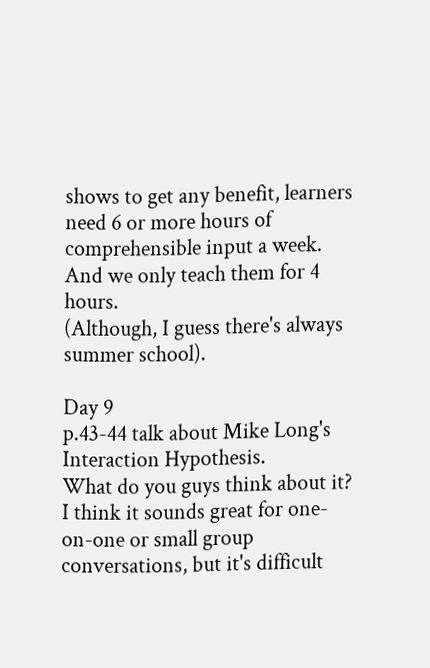shows to get any benefit, learners need 6 or more hours of comprehensible input a week. And we only teach them for 4 hours.
(Although, I guess there's always summer school).

Day 9
p.43-44 talk about Mike Long's Interaction Hypothesis.
What do you guys think about it?
I think it sounds great for one-on-one or small group conversations, but it's difficult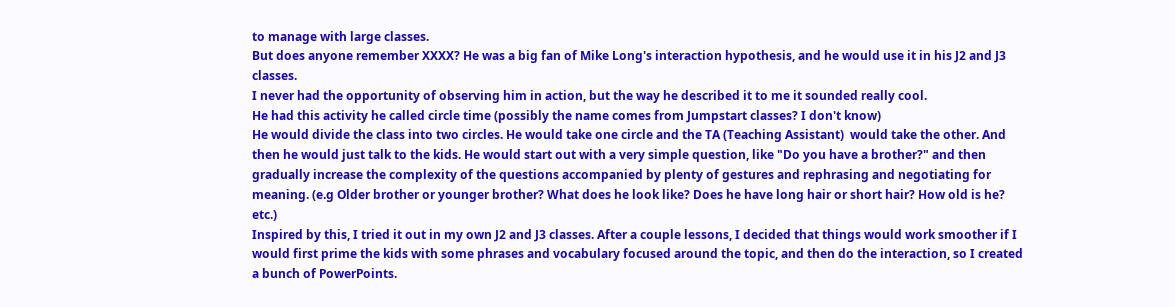to manage with large classes.
But does anyone remember XXXX? He was a big fan of Mike Long's interaction hypothesis, and he would use it in his J2 and J3 classes.
I never had the opportunity of observing him in action, but the way he described it to me it sounded really cool.
He had this activity he called circle time (possibly the name comes from Jumpstart classes? I don't know)
He would divide the class into two circles. He would take one circle and the TA (Teaching Assistant)  would take the other. And then he would just talk to the kids. He would start out with a very simple question, like "Do you have a brother?" and then gradually increase the complexity of the questions accompanied by plenty of gestures and rephrasing and negotiating for meaning. (e.g Older brother or younger brother? What does he look like? Does he have long hair or short hair? How old is he? etc.)
Inspired by this, I tried it out in my own J2 and J3 classes. After a couple lessons, I decided that things would work smoother if I would first prime the kids with some phrases and vocabulary focused around the topic, and then do the interaction, so I created a bunch of PowerPoints.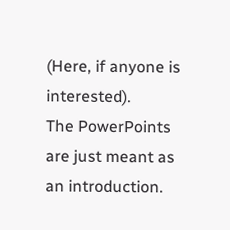(Here, if anyone is interested).
The PowerPoints are just meant as an introduction.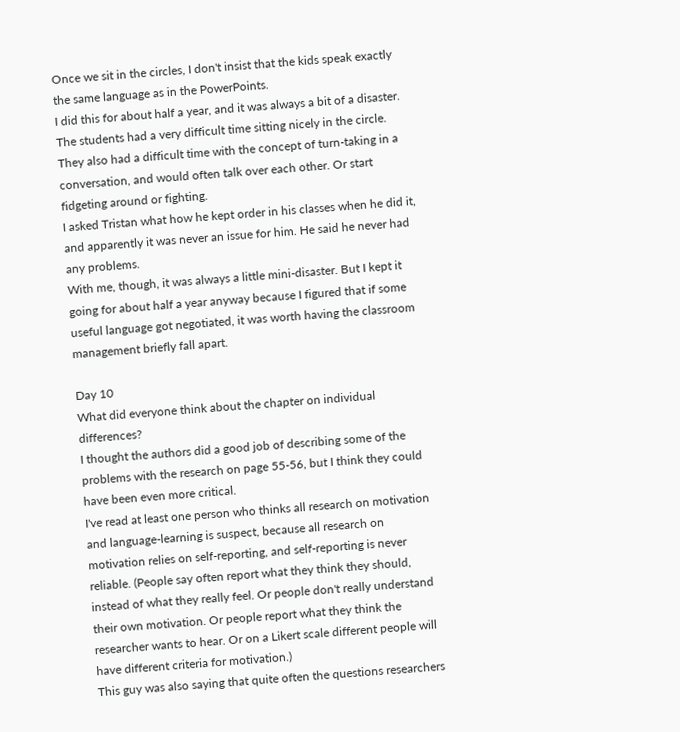Once we sit in the circles, I don't insist that the kids speak exactly the same language as in the PowerPoints.
I did this for about half a year, and it was always a bit of a disaster. The students had a very difficult time sitting nicely in the circle. They also had a difficult time with the concept of turn-taking in a conversation, and would often talk over each other. Or start fidgeting around or fighting.
I asked Tristan what how he kept order in his classes when he did it, and apparently it was never an issue for him. He said he never had any problems.
With me, though, it was always a little mini-disaster. But I kept it going for about half a year anyway because I figured that if some useful language got negotiated, it was worth having the classroom management briefly fall apart.

Day 10
What did everyone think about the chapter on individual differences?
I thought the authors did a good job of describing some of the problems with the research on page 55-56, but I think they could have been even more critical.
I've read at least one person who thinks all research on motivation and language-learning is suspect, because all research on motivation relies on self-reporting, and self-reporting is never reliable. (People say often report what they think they should, instead of what they really feel. Or people don't really understand their own motivation. Or people report what they think the researcher wants to hear. Or on a Likert scale different people will have different criteria for motivation.)
This guy was also saying that quite often the questions researchers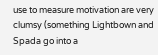use to measure motivation are very clumsy (something Lightbown and Spada go into a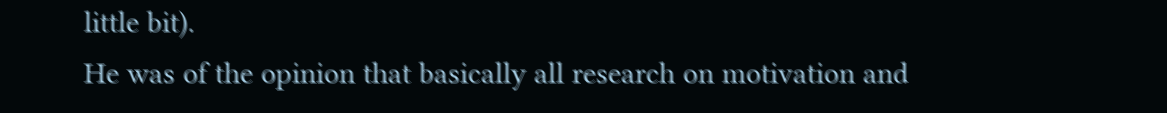little bit).
He was of the opinion that basically all research on motivation and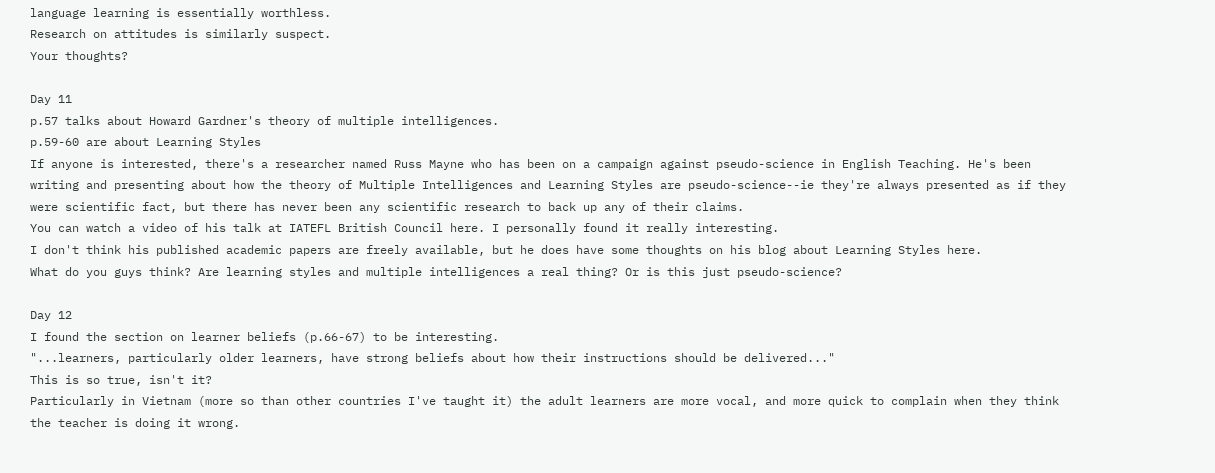language learning is essentially worthless.
Research on attitudes is similarly suspect.
Your thoughts?

Day 11
p.57 talks about Howard Gardner's theory of multiple intelligences.
p.59-60 are about Learning Styles
If anyone is interested, there's a researcher named Russ Mayne who has been on a campaign against pseudo-science in English Teaching. He's been writing and presenting about how the theory of Multiple Intelligences and Learning Styles are pseudo-science--ie they're always presented as if they were scientific fact, but there has never been any scientific research to back up any of their claims.
You can watch a video of his talk at IATEFL British Council here. I personally found it really interesting.
I don't think his published academic papers are freely available, but he does have some thoughts on his blog about Learning Styles here.
What do you guys think? Are learning styles and multiple intelligences a real thing? Or is this just pseudo-science?

Day 12
I found the section on learner beliefs (p.66-67) to be interesting.
"...learners, particularly older learners, have strong beliefs about how their instructions should be delivered..."
This is so true, isn't it?
Particularly in Vietnam (more so than other countries I've taught it) the adult learners are more vocal, and more quick to complain when they think the teacher is doing it wrong.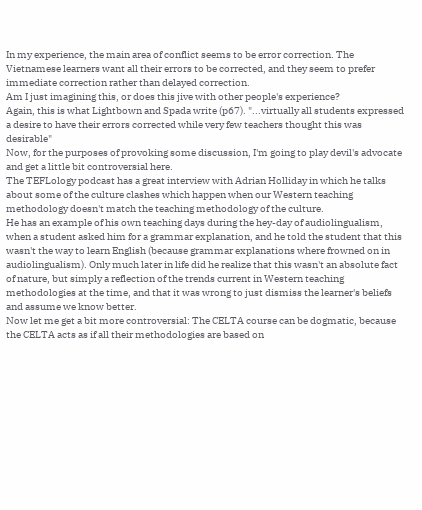In my experience, the main area of conflict seems to be error correction. The Vietnamese learners want all their errors to be corrected, and they seem to prefer immediate correction rather than delayed correction.
Am I just imagining this, or does this jive with other people's experience?
Again, this is what Lightbown and Spada write (p67). "...virtually all students expressed a desire to have their errors corrected while very few teachers thought this was desirable"
Now, for the purposes of provoking some discussion, I'm going to play devil's advocate and get a little bit controversial here.
The TEFLology podcast has a great interview with Adrian Holliday in which he talks about some of the culture clashes which happen when our Western teaching methodology doesn't match the teaching methodology of the culture.
He has an example of his own teaching days during the hey-day of audiolingualism, when a student asked him for a grammar explanation, and he told the student that this wasn't the way to learn English (because grammar explanations where frowned on in audiolingualism). Only much later in life did he realize that this wasn't an absolute fact of nature, but simply a reflection of the trends current in Western teaching methodologies at the time, and that it was wrong to just dismiss the learner's beliefs and assume we know better.
Now let me get a bit more controversial: The CELTA course can be dogmatic, because the CELTA acts as if all their methodologies are based on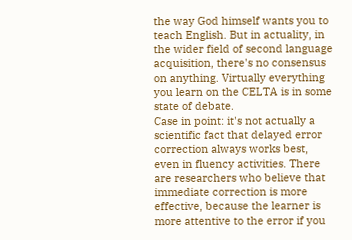the way God himself wants you to teach English. But in actuality, in the wider field of second language acquisition, there's no consensus on anything. Virtually everything you learn on the CELTA is in some state of debate.
Case in point: it's not actually a scientific fact that delayed error correction always works best, even in fluency activities. There are researchers who believe that immediate correction is more effective, because the learner is more attentive to the error if you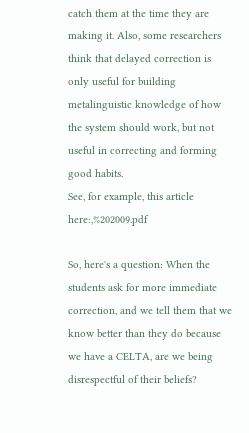catch them at the time they are making it. Also, some researchers think that delayed correction is only useful for building metalinguistic knowledge of how the system should work, but not useful in correcting and forming good habits.
See, for example, this article here:,%202009.pdf

So, here's a question: When the students ask for more immediate correction, and we tell them that we know better than they do because we have a CELTA, are we being disrespectful of their beliefs?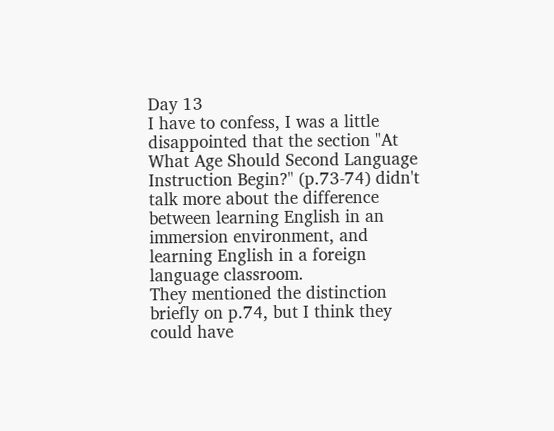Day 13
I have to confess, I was a little disappointed that the section "At What Age Should Second Language Instruction Begin?" (p.73-74) didn't talk more about the difference between learning English in an immersion environment, and learning English in a foreign language classroom.
They mentioned the distinction briefly on p.74, but I think they could have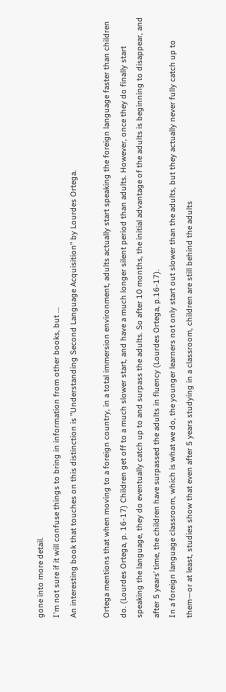gone into more detail.
I'm not sure if it will confuse things to bring in information from other books, but ...
An interesting book that touches on this distinction is "Understanding Second Language Acquisition" by Lourdes Ortega.

Ortega mentions that when moving to a foreign country, in a total immersion environment, adults actually start speaking the foreign language faster than children do. (Lourdes Ortega, p. 16-17) Children get off to a much slower start, and have a much longer silent period than adults. However, once they do finally start speaking the language, they do eventually catch up to and surpass the adults. So after 10 months, the initial advantage of the adults is beginning to disappear, and after 5 years’ time, the children have surpassed the adults in fluency (Lourdes Ortega, p.16-17).
In a foreign language classroom, which is what we do, the younger learners not only start out slower than the adults, but they actually never fully catch up to them—or at least, studies show that even after 5 years studying in a classroom, children are still behind the adults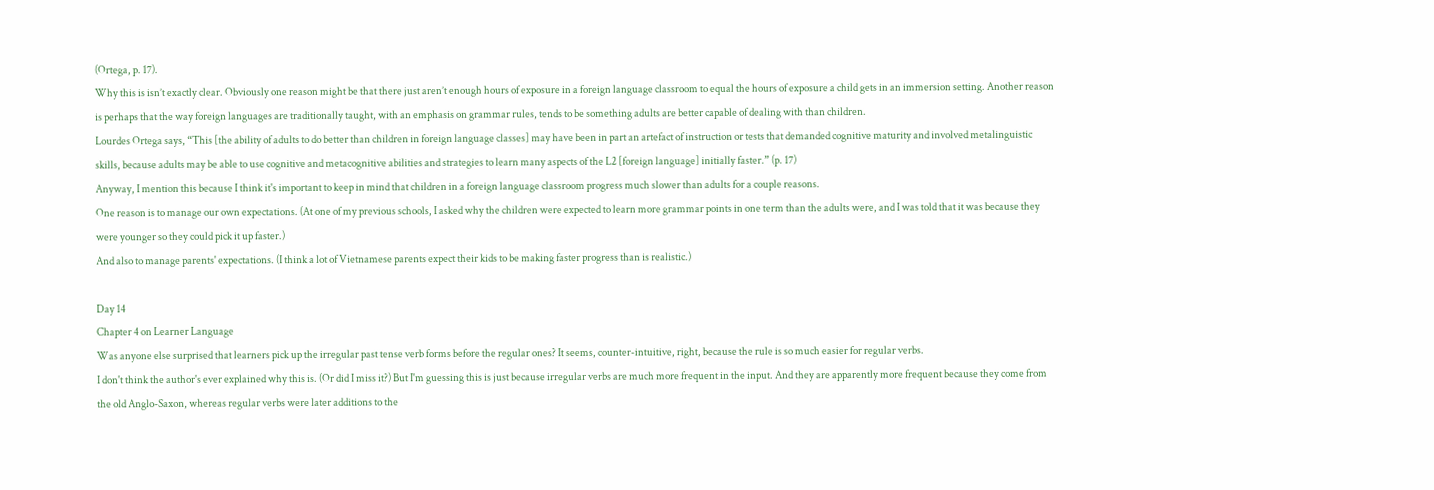(Ortega, p. 17).
Why this is isn’t exactly clear. Obviously one reason might be that there just aren’t enough hours of exposure in a foreign language classroom to equal the hours of exposure a child gets in an immersion setting. Another reason is perhaps that the way foreign languages are traditionally taught, with an emphasis on grammar rules, tends to be something adults are better capable of dealing with than children.
Lourdes Ortega says, “This [the ability of adults to do better than children in foreign language classes] may have been in part an artefact of instruction or tests that demanded cognitive maturity and involved metalinguistic skills, because adults may be able to use cognitive and metacognitive abilities and strategies to learn many aspects of the L2 [foreign language] initially faster.” (p. 17)
Anyway, I mention this because I think it's important to keep in mind that children in a foreign language classroom progress much slower than adults for a couple reasons.
One reason is to manage our own expectations. (At one of my previous schools, I asked why the children were expected to learn more grammar points in one term than the adults were, and I was told that it was because they were younger so they could pick it up faster.)
And also to manage parents' expectations. (I think a lot of Vietnamese parents expect their kids to be making faster progress than is realistic.)

Day 14
Chapter 4 on Learner Language
Was anyone else surprised that learners pick up the irregular past tense verb forms before the regular ones? It seems, counter-intuitive, right, because the rule is so much easier for regular verbs.
I don't think the author's ever explained why this is. (Or did I miss it?) But I'm guessing this is just because irregular verbs are much more frequent in the input. And they are apparently more frequent because they come from the old Anglo-Saxon, whereas regular verbs were later additions to the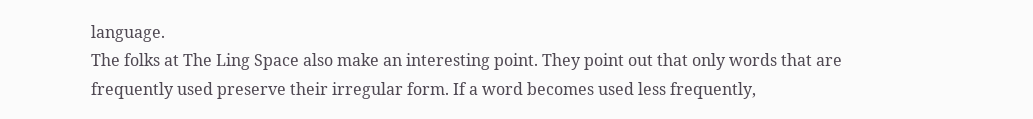language.
The folks at The Ling Space also make an interesting point. They point out that only words that are frequently used preserve their irregular form. If a word becomes used less frequently,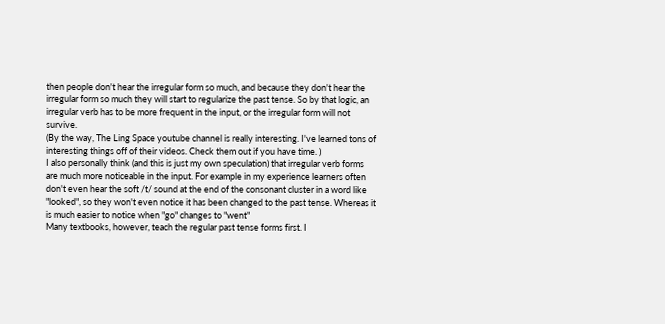then people don't hear the irregular form so much, and because they don't hear the irregular form so much they will start to regularize the past tense. So by that logic, an irregular verb has to be more frequent in the input, or the irregular form will not survive.
(By the way, The Ling Space youtube channel is really interesting. I've learned tons of interesting things off of their videos. Check them out if you have time. )
I also personally think (and this is just my own speculation) that irregular verb forms are much more noticeable in the input. For example in my experience learners often don't even hear the soft /t/ sound at the end of the consonant cluster in a word like "looked", so they won't even notice it has been changed to the past tense. Whereas it is much easier to notice when "go" changes to "went"
Many textbooks, however, teach the regular past tense forms first. I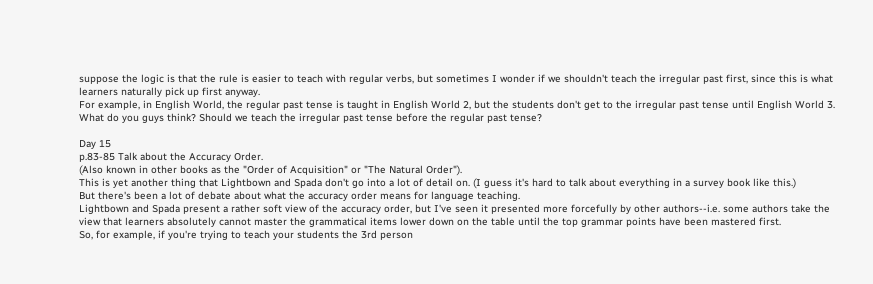suppose the logic is that the rule is easier to teach with regular verbs, but sometimes I wonder if we shouldn't teach the irregular past first, since this is what learners naturally pick up first anyway.
For example, in English World, the regular past tense is taught in English World 2, but the students don't get to the irregular past tense until English World 3.
What do you guys think? Should we teach the irregular past tense before the regular past tense?

Day 15
p.83-85 Talk about the Accuracy Order.
(Also known in other books as the "Order of Acquisition" or "The Natural Order").
This is yet another thing that Lightbown and Spada don't go into a lot of detail on. (I guess it's hard to talk about everything in a survey book like this.)
But there's been a lot of debate about what the accuracy order means for language teaching.
Lightbown and Spada present a rather soft view of the accuracy order, but I've seen it presented more forcefully by other authors--i.e. some authors take the view that learners absolutely cannot master the grammatical items lower down on the table until the top grammar points have been mastered first.
So, for example, if you're trying to teach your students the 3rd person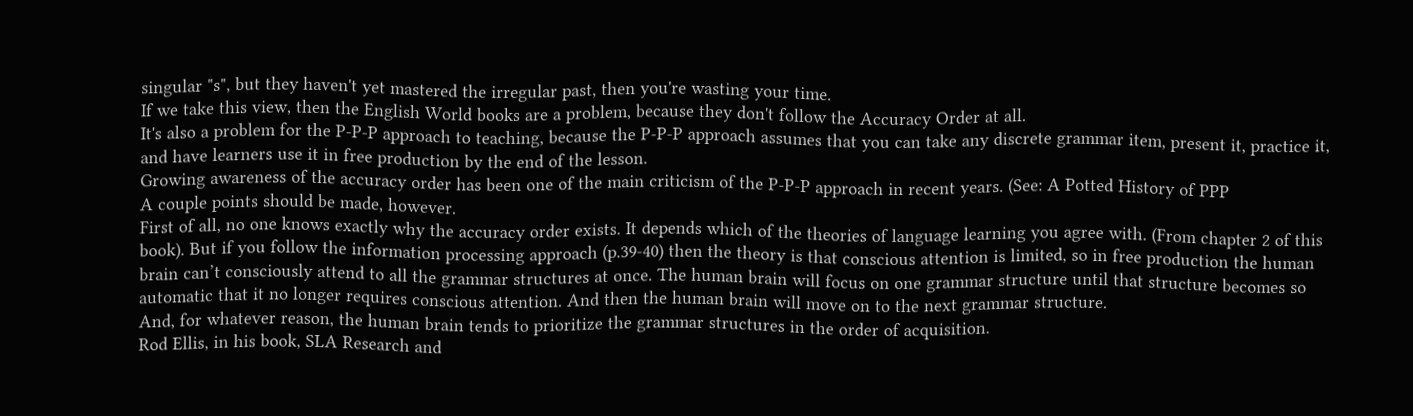singular "s", but they haven't yet mastered the irregular past, then you're wasting your time.
If we take this view, then the English World books are a problem, because they don't follow the Accuracy Order at all.
It's also a problem for the P-P-P approach to teaching, because the P-P-P approach assumes that you can take any discrete grammar item, present it, practice it, and have learners use it in free production by the end of the lesson.
Growing awareness of the accuracy order has been one of the main criticism of the P-P-P approach in recent years. (See: A Potted History of PPP
A couple points should be made, however.
First of all, no one knows exactly why the accuracy order exists. It depends which of the theories of language learning you agree with. (From chapter 2 of this book). But if you follow the information processing approach (p.39-40) then the theory is that conscious attention is limited, so in free production the human brain can’t consciously attend to all the grammar structures at once. The human brain will focus on one grammar structure until that structure becomes so automatic that it no longer requires conscious attention. And then the human brain will move on to the next grammar structure.
And, for whatever reason, the human brain tends to prioritize the grammar structures in the order of acquisition.
Rod Ellis, in his book, SLA Research and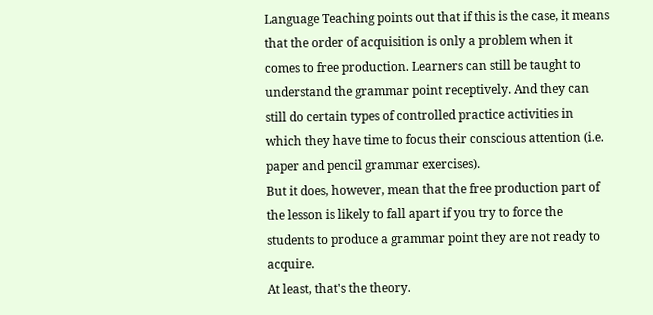Language Teaching points out that if this is the case, it means that the order of acquisition is only a problem when it comes to free production. Learners can still be taught to understand the grammar point receptively. And they can still do certain types of controlled practice activities in which they have time to focus their conscious attention (i.e. paper and pencil grammar exercises).
But it does, however, mean that the free production part of the lesson is likely to fall apart if you try to force the students to produce a grammar point they are not ready to acquire.
At least, that's the theory.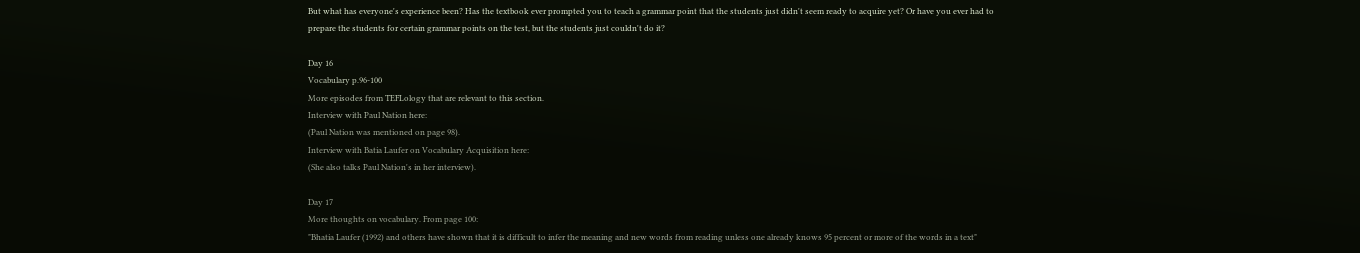But what has everyone's experience been? Has the textbook ever prompted you to teach a grammar point that the students just didn't seem ready to acquire yet? Or have you ever had to prepare the students for certain grammar points on the test, but the students just couldn't do it?

Day 16
Vocabulary p.96-100
More episodes from TEFLology that are relevant to this section.
Interview with Paul Nation here:
(Paul Nation was mentioned on page 98).
Interview with Batia Laufer on Vocabulary Acquisition here:
(She also talks Paul Nation's in her interview).

Day 17
More thoughts on vocabulary. From page 100:
"Bhatia Laufer (1992) and others have shown that it is difficult to infer the meaning and new words from reading unless one already knows 95 percent or more of the words in a text"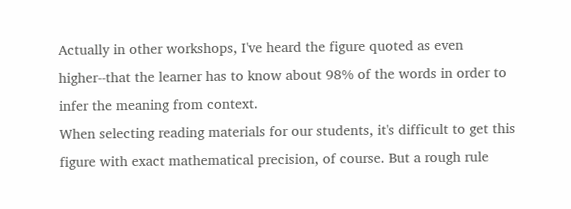Actually in other workshops, I've heard the figure quoted as even higher--that the learner has to know about 98% of the words in order to infer the meaning from context.
When selecting reading materials for our students, it's difficult to get this figure with exact mathematical precision, of course. But a rough rule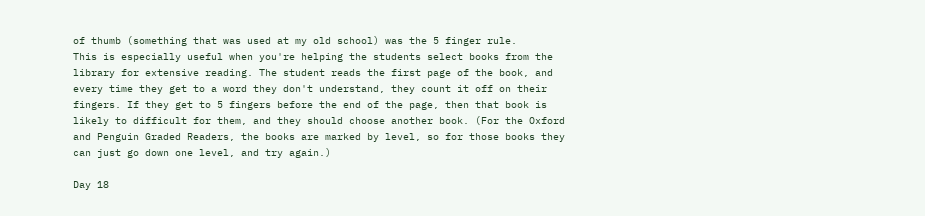of thumb (something that was used at my old school) was the 5 finger rule.
This is especially useful when you're helping the students select books from the library for extensive reading. The student reads the first page of the book, and every time they get to a word they don't understand, they count it off on their fingers. If they get to 5 fingers before the end of the page, then that book is likely to difficult for them, and they should choose another book. (For the Oxford and Penguin Graded Readers, the books are marked by level, so for those books they can just go down one level, and try again.)

Day 18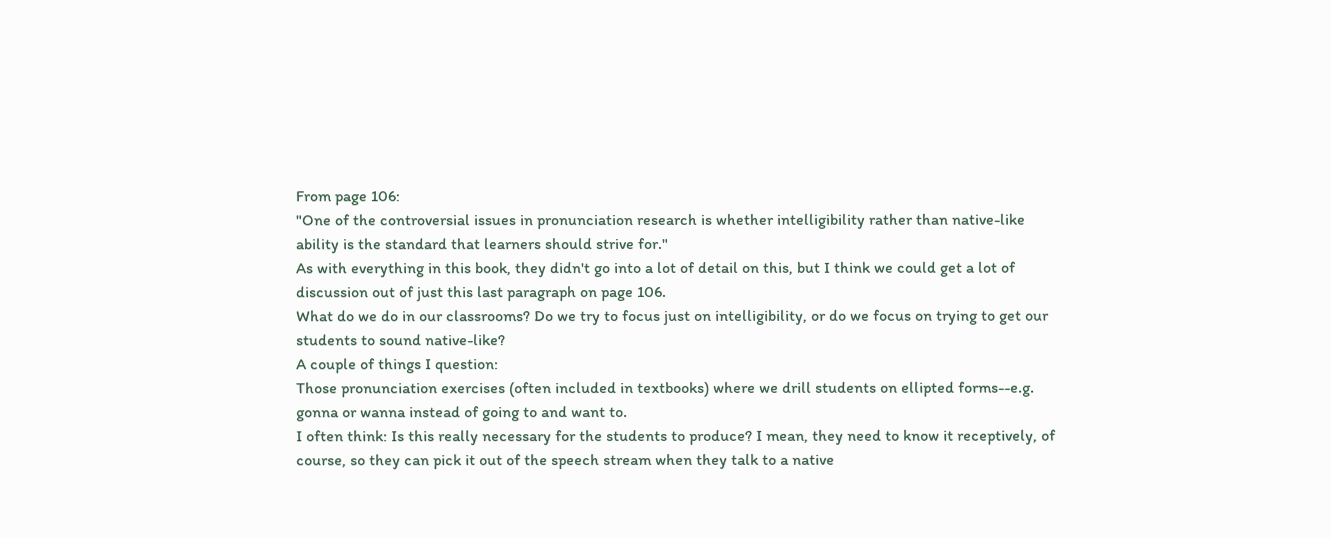From page 106:
"One of the controversial issues in pronunciation research is whether intelligibility rather than native-like ability is the standard that learners should strive for."
As with everything in this book, they didn't go into a lot of detail on this, but I think we could get a lot of discussion out of just this last paragraph on page 106.
What do we do in our classrooms? Do we try to focus just on intelligibility, or do we focus on trying to get our students to sound native-like?
A couple of things I question:
Those pronunciation exercises (often included in textbooks) where we drill students on ellipted forms--e.g. gonna or wanna instead of going to and want to.
I often think: Is this really necessary for the students to produce? I mean, they need to know it receptively, of course, so they can pick it out of the speech stream when they talk to a native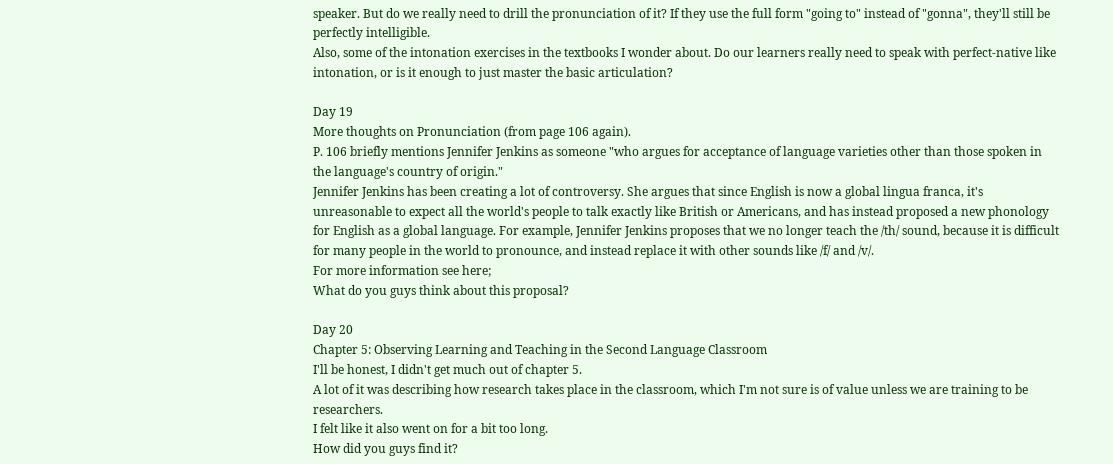speaker. But do we really need to drill the pronunciation of it? If they use the full form "going to" instead of "gonna", they'll still be perfectly intelligible.
Also, some of the intonation exercises in the textbooks I wonder about. Do our learners really need to speak with perfect-native like intonation, or is it enough to just master the basic articulation?

Day 19
More thoughts on Pronunciation (from page 106 again).
P. 106 briefly mentions Jennifer Jenkins as someone "who argues for acceptance of language varieties other than those spoken in the language's country of origin."
Jennifer Jenkins has been creating a lot of controversy. She argues that since English is now a global lingua franca, it's unreasonable to expect all the world's people to talk exactly like British or Americans, and has instead proposed a new phonology for English as a global language. For example, Jennifer Jenkins proposes that we no longer teach the /th/ sound, because it is difficult for many people in the world to pronounce, and instead replace it with other sounds like /f/ and /v/.
For more information see here;
What do you guys think about this proposal?

Day 20
Chapter 5: Observing Learning and Teaching in the Second Language Classroom
I'll be honest, I didn't get much out of chapter 5.
A lot of it was describing how research takes place in the classroom, which I'm not sure is of value unless we are training to be researchers.
I felt like it also went on for a bit too long.
How did you guys find it?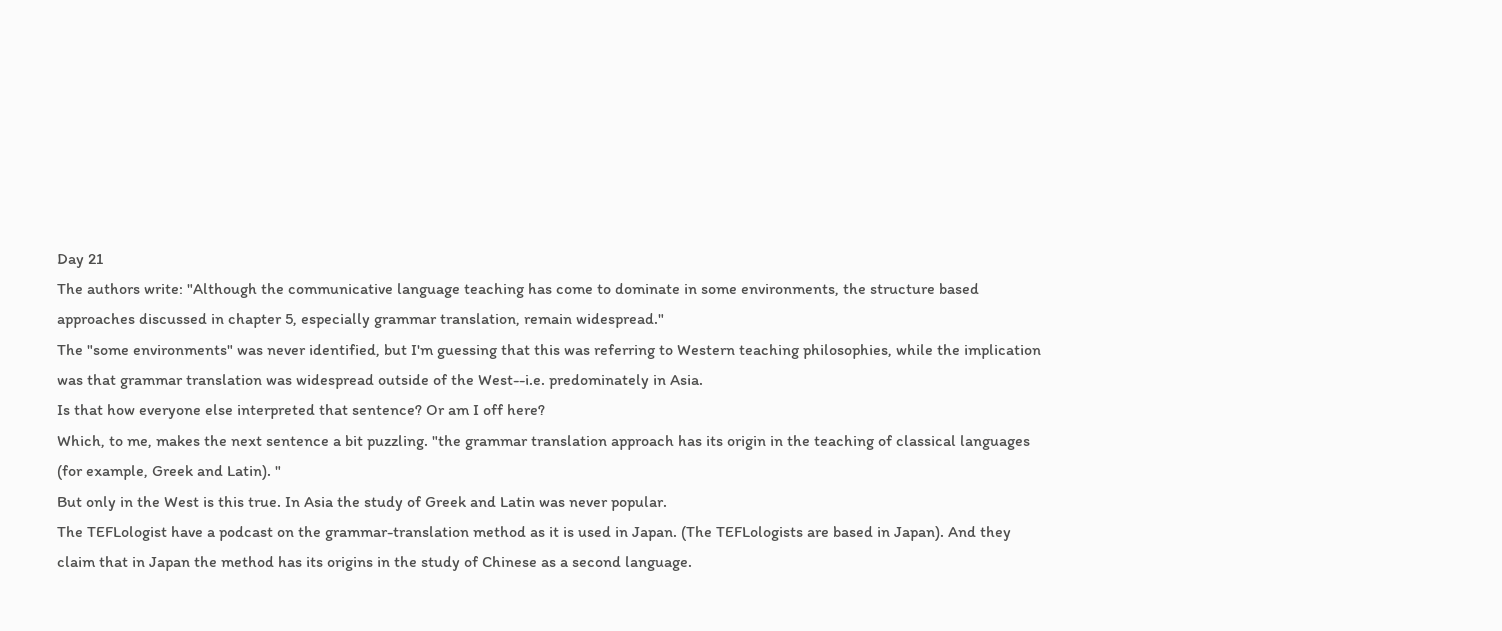Day 21
The authors write: "Although the communicative language teaching has come to dominate in some environments, the structure based approaches discussed in chapter 5, especially grammar translation, remain widespread."
The "some environments" was never identified, but I'm guessing that this was referring to Western teaching philosophies, while the implication was that grammar translation was widespread outside of the West--i.e. predominately in Asia.
Is that how everyone else interpreted that sentence? Or am I off here?
Which, to me, makes the next sentence a bit puzzling. "the grammar translation approach has its origin in the teaching of classical languages (for example, Greek and Latin). "
But only in the West is this true. In Asia the study of Greek and Latin was never popular.
The TEFLologist have a podcast on the grammar-translation method as it is used in Japan. (The TEFLologists are based in Japan). And they claim that in Japan the method has its origins in the study of Chinese as a second language.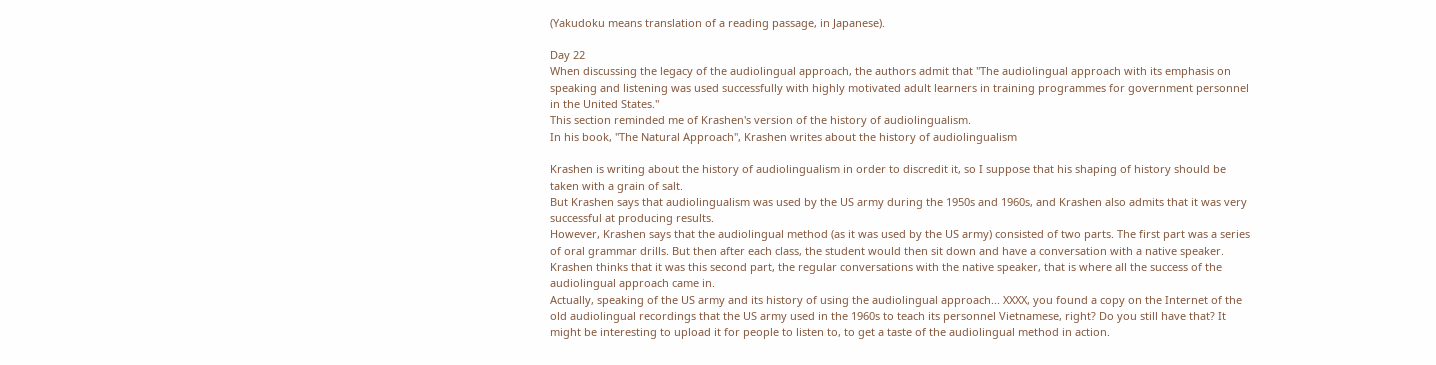(Yakudoku means translation of a reading passage, in Japanese).

Day 22
When discussing the legacy of the audiolingual approach, the authors admit that "The audiolingual approach with its emphasis on speaking and listening was used successfully with highly motivated adult learners in training programmes for government personnel in the United States."
This section reminded me of Krashen's version of the history of audiolingualism.
In his book, "The Natural Approach", Krashen writes about the history of audiolingualism

Krashen is writing about the history of audiolingualism in order to discredit it, so I suppose that his shaping of history should be taken with a grain of salt.
But Krashen says that audiolingualism was used by the US army during the 1950s and 1960s, and Krashen also admits that it was very successful at producing results.
However, Krashen says that the audiolingual method (as it was used by the US army) consisted of two parts. The first part was a series of oral grammar drills. But then after each class, the student would then sit down and have a conversation with a native speaker. Krashen thinks that it was this second part, the regular conversations with the native speaker, that is where all the success of the audiolingual approach came in.
Actually, speaking of the US army and its history of using the audiolingual approach... XXXX, you found a copy on the Internet of the old audiolingual recordings that the US army used in the 1960s to teach its personnel Vietnamese, right? Do you still have that? It might be interesting to upload it for people to listen to, to get a taste of the audiolingual method in action.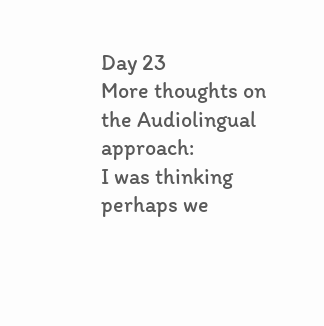Day 23
More thoughts on the Audiolingual approach:
I was thinking perhaps we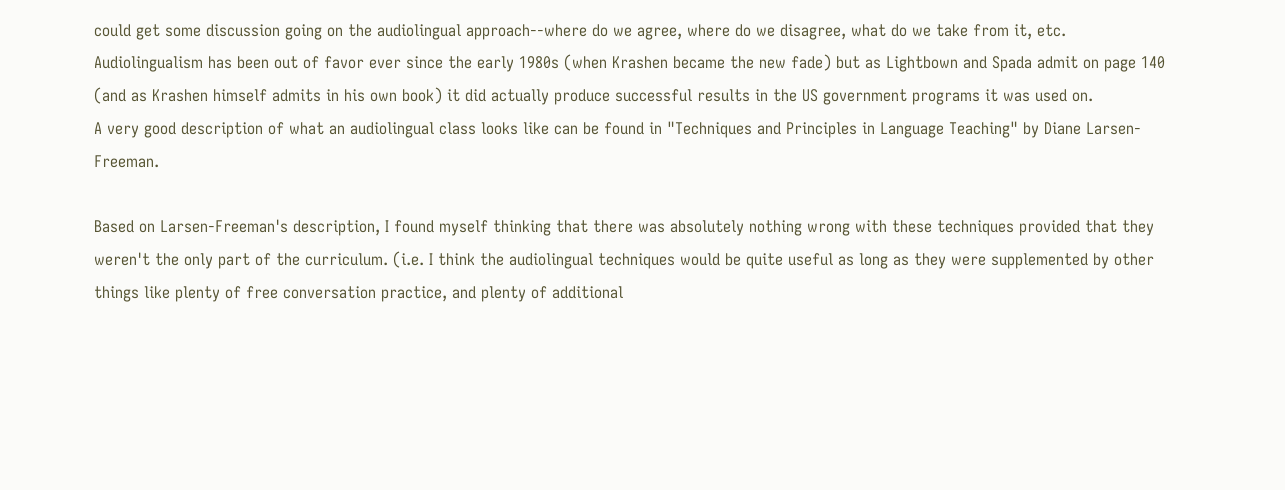could get some discussion going on the audiolingual approach--where do we agree, where do we disagree, what do we take from it, etc.
Audiolingualism has been out of favor ever since the early 1980s (when Krashen became the new fade) but as Lightbown and Spada admit on page 140 (and as Krashen himself admits in his own book) it did actually produce successful results in the US government programs it was used on.
A very good description of what an audiolingual class looks like can be found in "Techniques and Principles in Language Teaching" by Diane Larsen-Freeman.

Based on Larsen-Freeman's description, I found myself thinking that there was absolutely nothing wrong with these techniques provided that they weren't the only part of the curriculum. (i.e. I think the audiolingual techniques would be quite useful as long as they were supplemented by other things like plenty of free conversation practice, and plenty of additional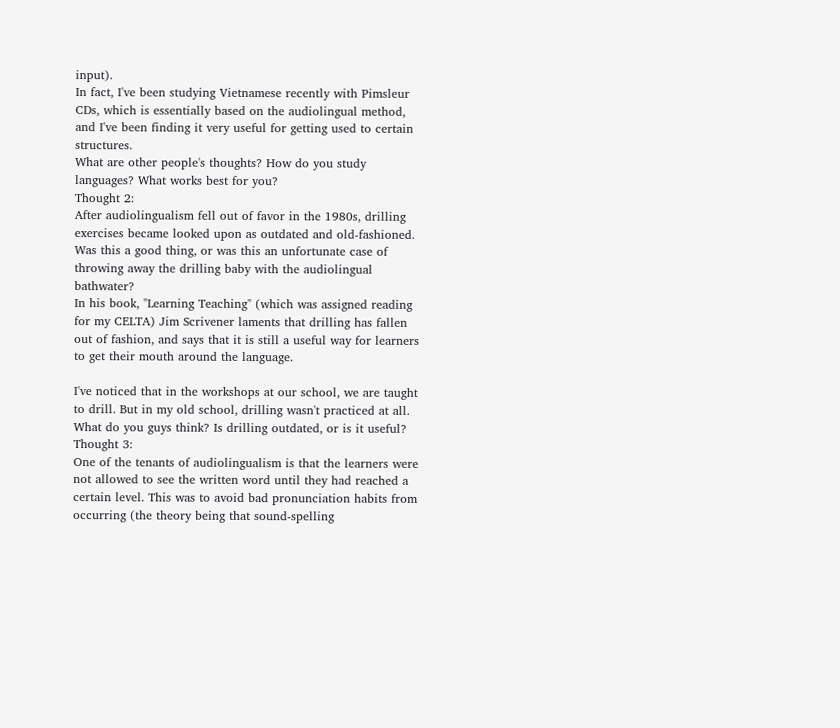input).
In fact, I've been studying Vietnamese recently with Pimsleur CDs, which is essentially based on the audiolingual method, and I've been finding it very useful for getting used to certain structures.
What are other people's thoughts? How do you study languages? What works best for you?
Thought 2:
After audiolingualism fell out of favor in the 1980s, drilling exercises became looked upon as outdated and old-fashioned. Was this a good thing, or was this an unfortunate case of throwing away the drilling baby with the audiolingual bathwater?
In his book, "Learning Teaching" (which was assigned reading for my CELTA) Jim Scrivener laments that drilling has fallen out of fashion, and says that it is still a useful way for learners to get their mouth around the language.

I've noticed that in the workshops at our school, we are taught to drill. But in my old school, drilling wasn't practiced at all.
What do you guys think? Is drilling outdated, or is it useful?
Thought 3:
One of the tenants of audiolingualism is that the learners were not allowed to see the written word until they had reached a certain level. This was to avoid bad pronunciation habits from occurring (the theory being that sound-spelling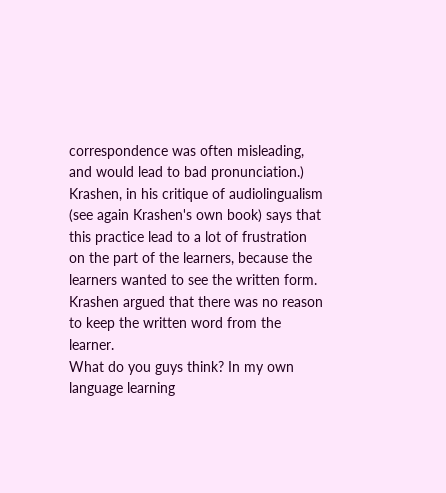correspondence was often misleading, and would lead to bad pronunciation.)
Krashen, in his critique of audiolingualism (see again Krashen's own book) says that this practice lead to a lot of frustration on the part of the learners, because the learners wanted to see the written form. Krashen argued that there was no reason to keep the written word from the learner.
What do you guys think? In my own language learning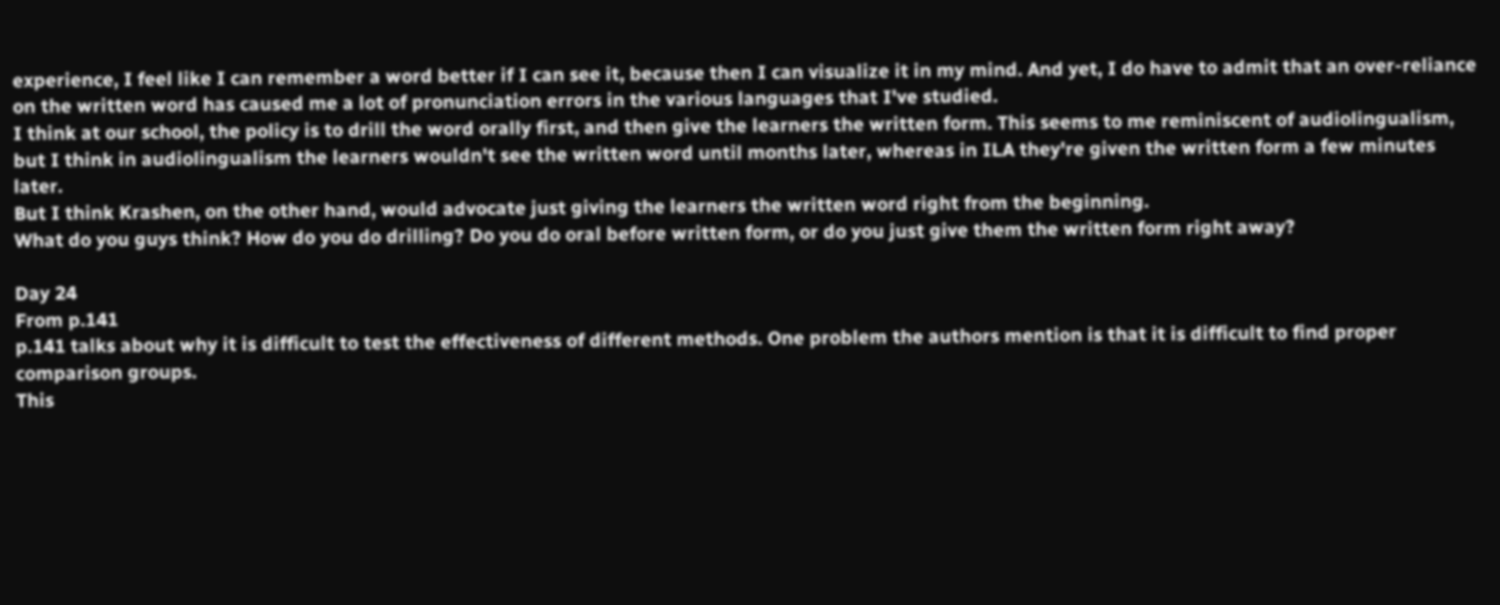experience, I feel like I can remember a word better if I can see it, because then I can visualize it in my mind. And yet, I do have to admit that an over-reliance on the written word has caused me a lot of pronunciation errors in the various languages that I've studied.
I think at our school, the policy is to drill the word orally first, and then give the learners the written form. This seems to me reminiscent of audiolingualism, but I think in audiolingualism the learners wouldn't see the written word until months later, whereas in ILA they're given the written form a few minutes later.
But I think Krashen, on the other hand, would advocate just giving the learners the written word right from the beginning.
What do you guys think? How do you do drilling? Do you do oral before written form, or do you just give them the written form right away?

Day 24
From p.141
p.141 talks about why it is difficult to test the effectiveness of different methods. One problem the authors mention is that it is difficult to find proper comparison groups.
This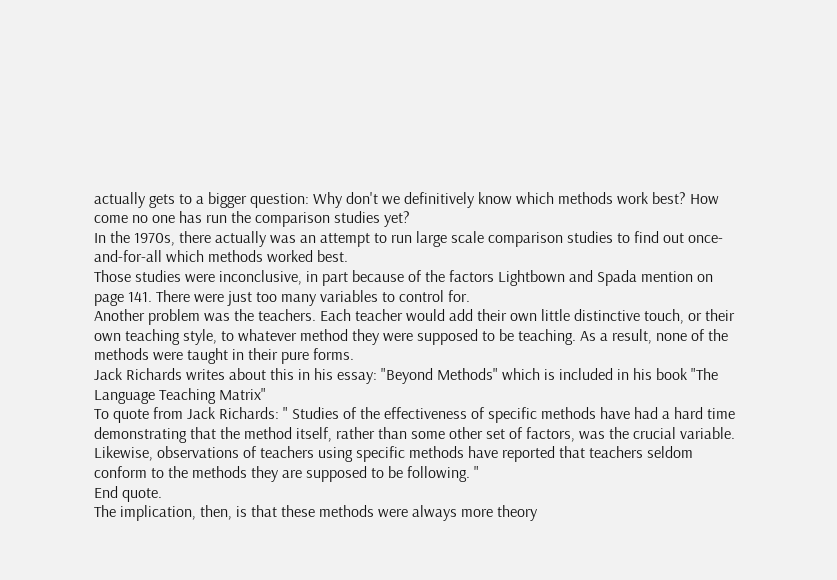actually gets to a bigger question: Why don't we definitively know which methods work best? How come no one has run the comparison studies yet?
In the 1970s, there actually was an attempt to run large scale comparison studies to find out once-and-for-all which methods worked best.
Those studies were inconclusive, in part because of the factors Lightbown and Spada mention on page 141. There were just too many variables to control for.
Another problem was the teachers. Each teacher would add their own little distinctive touch, or their own teaching style, to whatever method they were supposed to be teaching. As a result, none of the methods were taught in their pure forms.
Jack Richards writes about this in his essay: "Beyond Methods" which is included in his book "The Language Teaching Matrix"
To quote from Jack Richards: " Studies of the effectiveness of specific methods have had a hard time demonstrating that the method itself, rather than some other set of factors, was the crucial variable. Likewise, observations of teachers using specific methods have reported that teachers seldom conform to the methods they are supposed to be following. "
End quote.
The implication, then, is that these methods were always more theory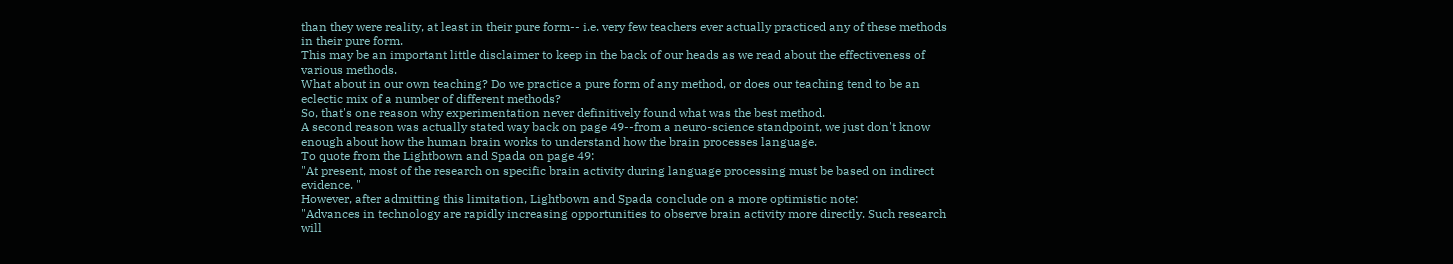than they were reality, at least in their pure form-- i.e. very few teachers ever actually practiced any of these methods in their pure form.
This may be an important little disclaimer to keep in the back of our heads as we read about the effectiveness of various methods.
What about in our own teaching? Do we practice a pure form of any method, or does our teaching tend to be an eclectic mix of a number of different methods?
So, that's one reason why experimentation never definitively found what was the best method.
A second reason was actually stated way back on page 49--from a neuro-science standpoint, we just don't know enough about how the human brain works to understand how the brain processes language.
To quote from the Lightbown and Spada on page 49:
"At present, most of the research on specific brain activity during language processing must be based on indirect evidence. "
However, after admitting this limitation, Lightbown and Spada conclude on a more optimistic note:
"Advances in technology are rapidly increasing opportunities to observe brain activity more directly. Such research will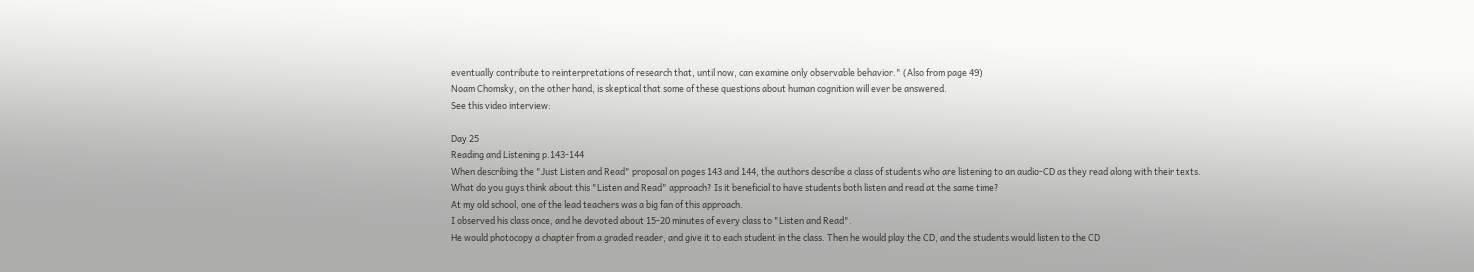eventually contribute to reinterpretations of research that, until now, can examine only observable behavior." (Also from page 49)
Noam Chomsky, on the other hand, is skeptical that some of these questions about human cognition will ever be answered.
See this video interview:

Day 25
Reading and Listening p.143-144
When describing the "Just Listen and Read" proposal on pages 143 and 144, the authors describe a class of students who are listening to an audio-CD as they read along with their texts.
What do you guys think about this "Listen and Read" approach? Is it beneficial to have students both listen and read at the same time?
At my old school, one of the lead teachers was a big fan of this approach.
I observed his class once, and he devoted about 15-20 minutes of every class to "Listen and Read".
He would photocopy a chapter from a graded reader, and give it to each student in the class. Then he would play the CD, and the students would listen to the CD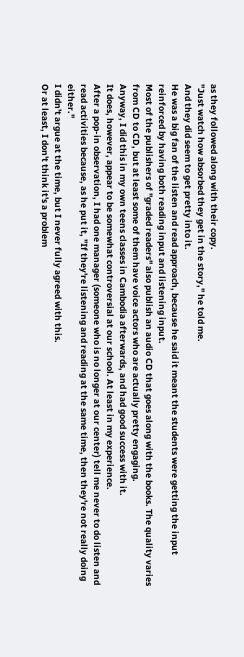as they followed along with their copy.
"Just watch how absorbed they get in the story," he told me.
And they did seem to get pretty into it.
He was a big fan of the listen and read approach, because he said it meant the students were getting the input reinforced by having both reading input and listening input.
Most of the publishers of "graded readers" also publish an audio CD that goes along with the books. The quality varies from CD to CD, but at least some of them have voice actors who are actually pretty engaging.
Anyway, I did this in my own teens classes in Cambodia afterwards, and had good success with it.
It does, however, appear to be somewhat controversial at our school. At least in my experience.
After a pop-in observation, I had one manager (someone who is no longer at our center) tell me never to do listen and read activities because, as he put it, "If they're listening and reading at the same time, then they're not really doing either."
I didn't argue at the time, but I never fully agreed with this.
Or at least, I don't think it's a problem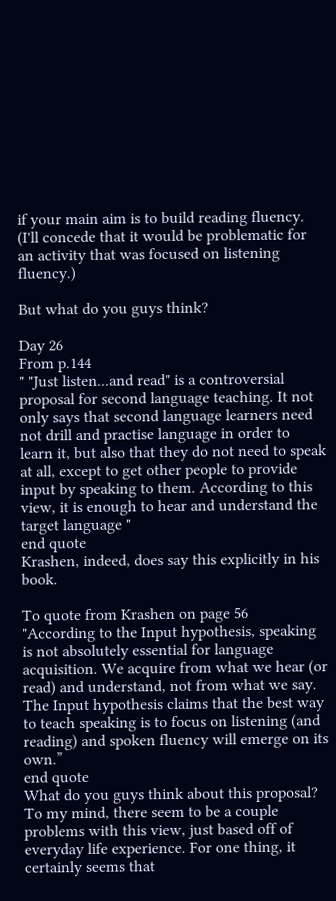if your main aim is to build reading fluency. (I'll concede that it would be problematic for an activity that was focused on listening fluency.)

But what do you guys think?

Day 26
From p.144
" "Just listen...and read" is a controversial proposal for second language teaching. It not only says that second language learners need not drill and practise language in order to learn it, but also that they do not need to speak at all, except to get other people to provide input by speaking to them. According to this view, it is enough to hear and understand the target language "
end quote
Krashen, indeed, does say this explicitly in his book.

To quote from Krashen on page 56
"According to the Input hypothesis, speaking is not absolutely essential for language acquisition. We acquire from what we hear (or read) and understand, not from what we say. The Input hypothesis claims that the best way to teach speaking is to focus on listening (and reading) and spoken fluency will emerge on its own.”
end quote
What do you guys think about this proposal?
To my mind, there seem to be a couple problems with this view, just based off of everyday life experience. For one thing, it certainly seems that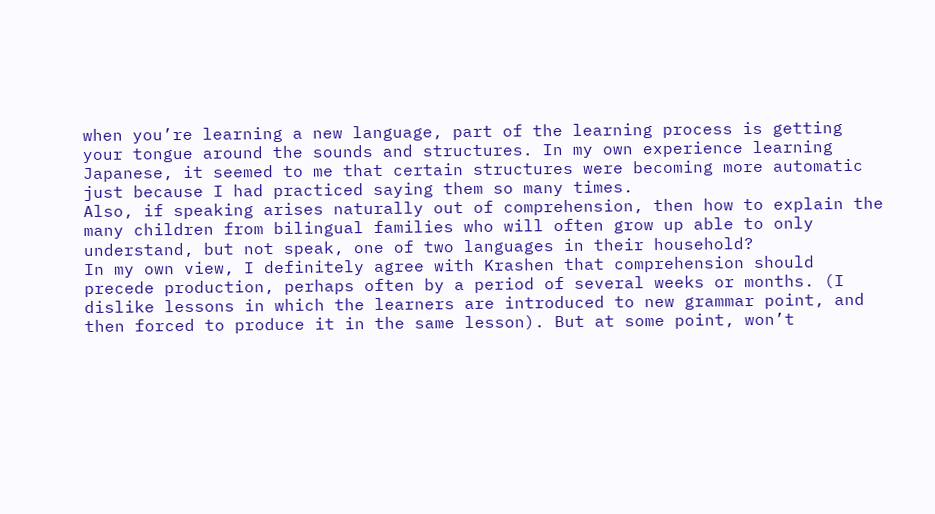when you’re learning a new language, part of the learning process is getting your tongue around the sounds and structures. In my own experience learning Japanese, it seemed to me that certain structures were becoming more automatic just because I had practiced saying them so many times.
Also, if speaking arises naturally out of comprehension, then how to explain the many children from bilingual families who will often grow up able to only understand, but not speak, one of two languages in their household?
In my own view, I definitely agree with Krashen that comprehension should precede production, perhaps often by a period of several weeks or months. (I dislike lessons in which the learners are introduced to new grammar point, and then forced to produce it in the same lesson). But at some point, won’t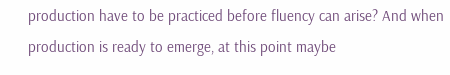production have to be practiced before fluency can arise? And when production is ready to emerge, at this point maybe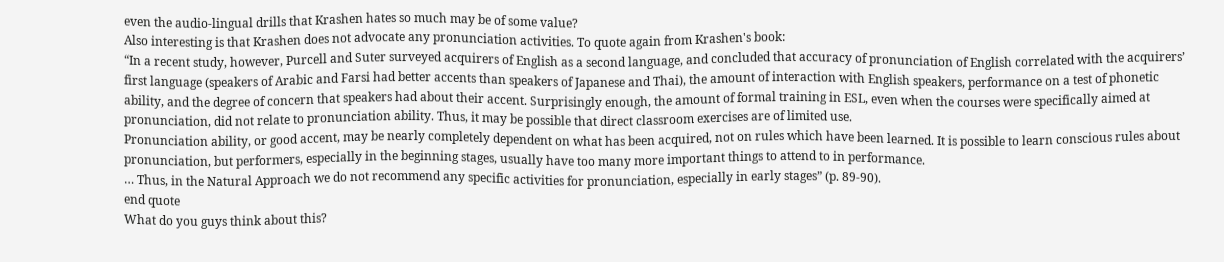even the audio-lingual drills that Krashen hates so much may be of some value?
Also interesting is that Krashen does not advocate any pronunciation activities. To quote again from Krashen's book:
“In a recent study, however, Purcell and Suter surveyed acquirers of English as a second language, and concluded that accuracy of pronunciation of English correlated with the acquirers’ first language (speakers of Arabic and Farsi had better accents than speakers of Japanese and Thai), the amount of interaction with English speakers, performance on a test of phonetic ability, and the degree of concern that speakers had about their accent. Surprisingly enough, the amount of formal training in ESL, even when the courses were specifically aimed at pronunciation, did not relate to pronunciation ability. Thus, it may be possible that direct classroom exercises are of limited use.
Pronunciation ability, or good accent, may be nearly completely dependent on what has been acquired, not on rules which have been learned. It is possible to learn conscious rules about pronunciation, but performers, especially in the beginning stages, usually have too many more important things to attend to in performance.
… Thus, in the Natural Approach we do not recommend any specific activities for pronunciation, especially in early stages” (p. 89-90).
end quote
What do you guys think about this?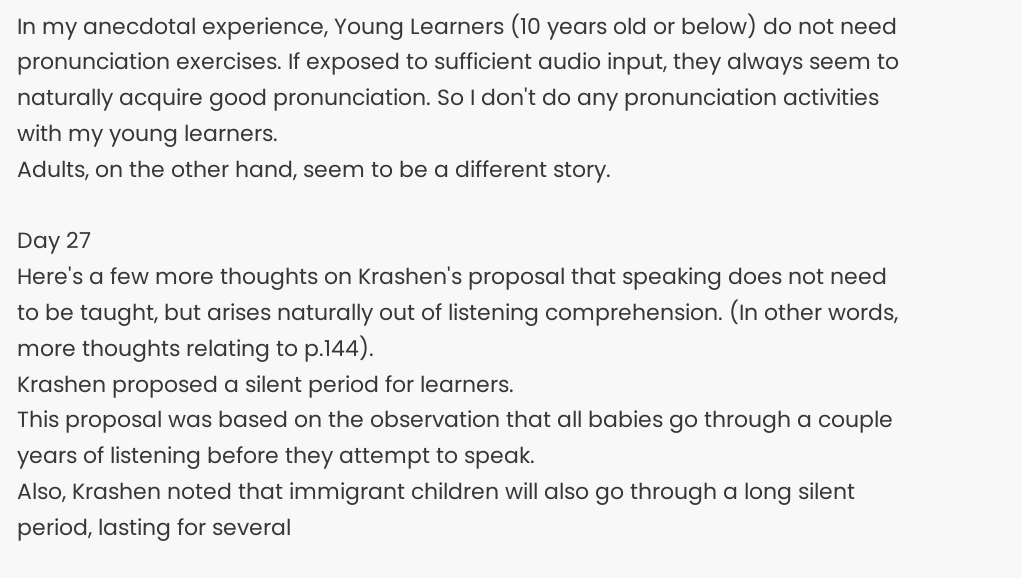In my anecdotal experience, Young Learners (10 years old or below) do not need pronunciation exercises. If exposed to sufficient audio input, they always seem to naturally acquire good pronunciation. So I don't do any pronunciation activities with my young learners.
Adults, on the other hand, seem to be a different story.

Day 27
Here's a few more thoughts on Krashen's proposal that speaking does not need to be taught, but arises naturally out of listening comprehension. (In other words, more thoughts relating to p.144).
Krashen proposed a silent period for learners.
This proposal was based on the observation that all babies go through a couple years of listening before they attempt to speak.
Also, Krashen noted that immigrant children will also go through a long silent period, lasting for several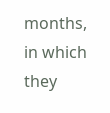months, in which they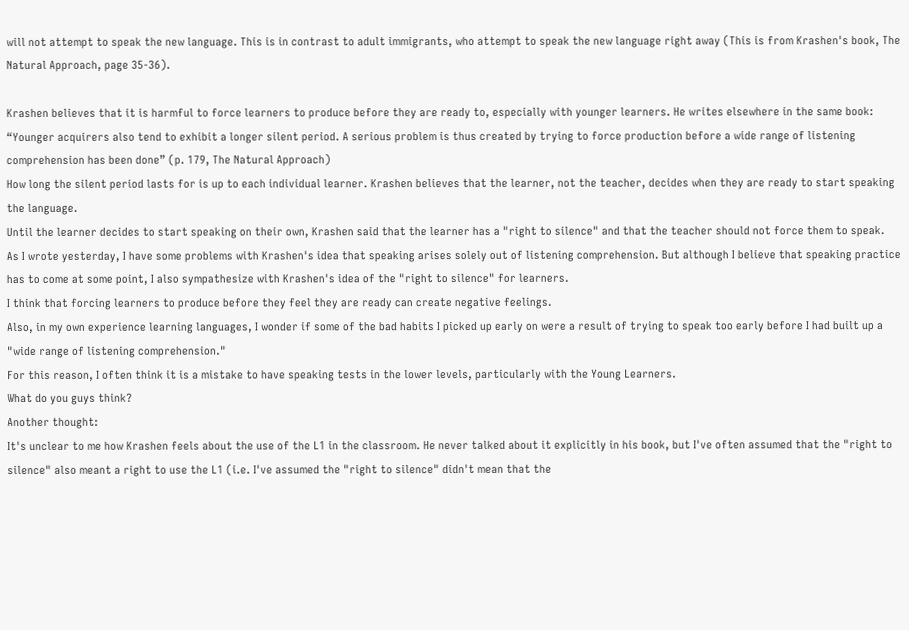will not attempt to speak the new language. This is in contrast to adult immigrants, who attempt to speak the new language right away (This is from Krashen's book, The Natural Approach, page 35-36).

Krashen believes that it is harmful to force learners to produce before they are ready to, especially with younger learners. He writes elsewhere in the same book:
“Younger acquirers also tend to exhibit a longer silent period. A serious problem is thus created by trying to force production before a wide range of listening comprehension has been done” (p. 179, The Natural Approach)
How long the silent period lasts for is up to each individual learner. Krashen believes that the learner, not the teacher, decides when they are ready to start speaking the language.
Until the learner decides to start speaking on their own, Krashen said that the learner has a "right to silence" and that the teacher should not force them to speak.
As I wrote yesterday, I have some problems with Krashen's idea that speaking arises solely out of listening comprehension. But although I believe that speaking practice has to come at some point, I also sympathesize with Krashen's idea of the "right to silence" for learners.
I think that forcing learners to produce before they feel they are ready can create negative feelings.
Also, in my own experience learning languages, I wonder if some of the bad habits I picked up early on were a result of trying to speak too early before I had built up a "wide range of listening comprehension."
For this reason, I often think it is a mistake to have speaking tests in the lower levels, particularly with the Young Learners.
What do you guys think?
Another thought:
It's unclear to me how Krashen feels about the use of the L1 in the classroom. He never talked about it explicitly in his book, but I've often assumed that the "right to silence" also meant a right to use the L1 (i.e. I've assumed the "right to silence" didn't mean that the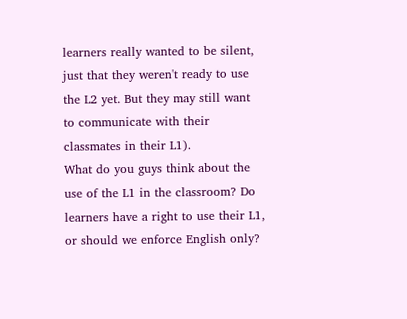learners really wanted to be silent, just that they weren't ready to use the L2 yet. But they may still want to communicate with their classmates in their L1).
What do you guys think about the use of the L1 in the classroom? Do learners have a right to use their L1, or should we enforce English only?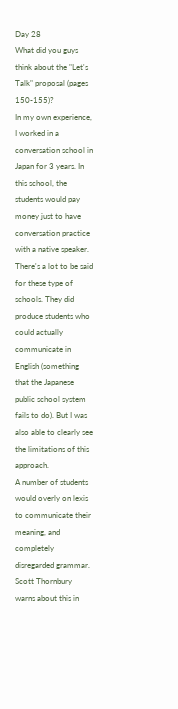Day 28
What did you guys think about the "Let's Talk" proposal (pages 150-155)?
In my own experience, I worked in a conversation school in Japan for 3 years. In this school, the students would pay money just to have conversation practice with a native speaker.
There's a lot to be said for these type of schools. They did produce students who could actually communicate in English (something that the Japanese public school system fails to do). But I was also able to clearly see the limitations of this approach.
A number of students would overly on lexis to communicate their meaning, and completely disregarded grammar.
Scott Thornbury warns about this in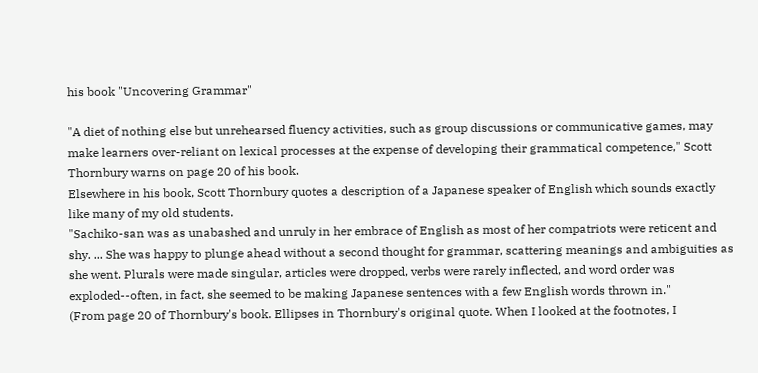his book "Uncovering Grammar"

"A diet of nothing else but unrehearsed fluency activities, such as group discussions or communicative games, may make learners over-reliant on lexical processes at the expense of developing their grammatical competence," Scott Thornbury warns on page 20 of his book.
Elsewhere in his book, Scott Thornbury quotes a description of a Japanese speaker of English which sounds exactly like many of my old students.
"Sachiko-san was as unabashed and unruly in her embrace of English as most of her compatriots were reticent and shy. ... She was happy to plunge ahead without a second thought for grammar, scattering meanings and ambiguities as she went. Plurals were made singular, articles were dropped, verbs were rarely inflected, and word order was exploded--often, in fact, she seemed to be making Japanese sentences with a few English words thrown in."
(From page 20 of Thornbury's book. Ellipses in Thornbury's original quote. When I looked at the footnotes, I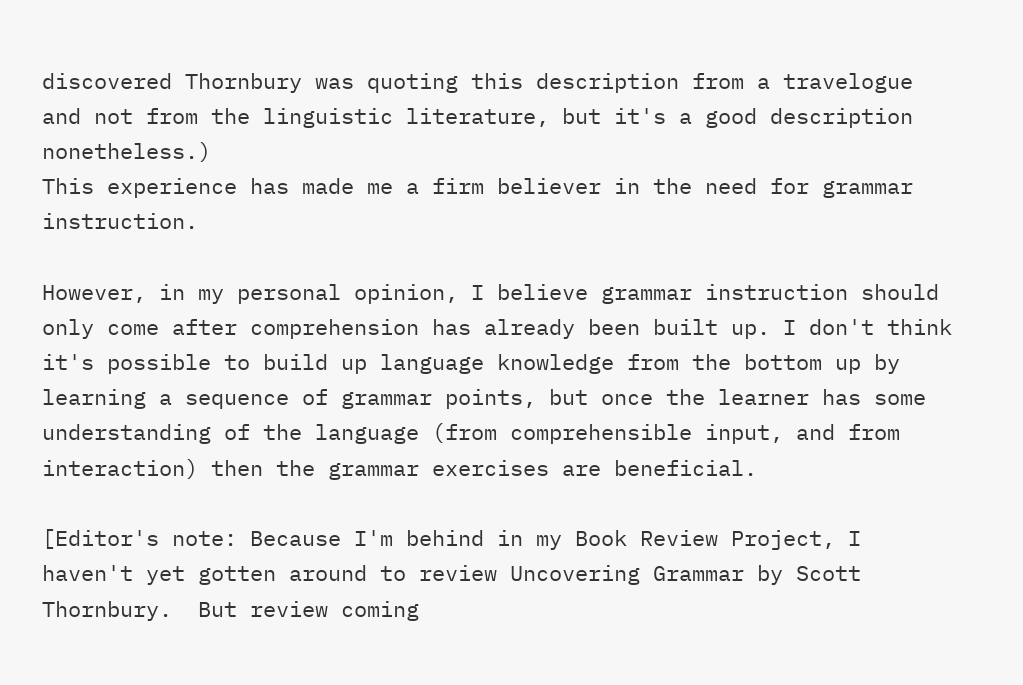discovered Thornbury was quoting this description from a travelogue and not from the linguistic literature, but it's a good description nonetheless.)
This experience has made me a firm believer in the need for grammar instruction.

However, in my personal opinion, I believe grammar instruction should only come after comprehension has already been built up. I don't think it's possible to build up language knowledge from the bottom up by learning a sequence of grammar points, but once the learner has some understanding of the language (from comprehensible input, and from interaction) then the grammar exercises are beneficial.

[Editor's note: Because I'm behind in my Book Review Project, I haven't yet gotten around to review Uncovering Grammar by Scott Thornbury.  But review coming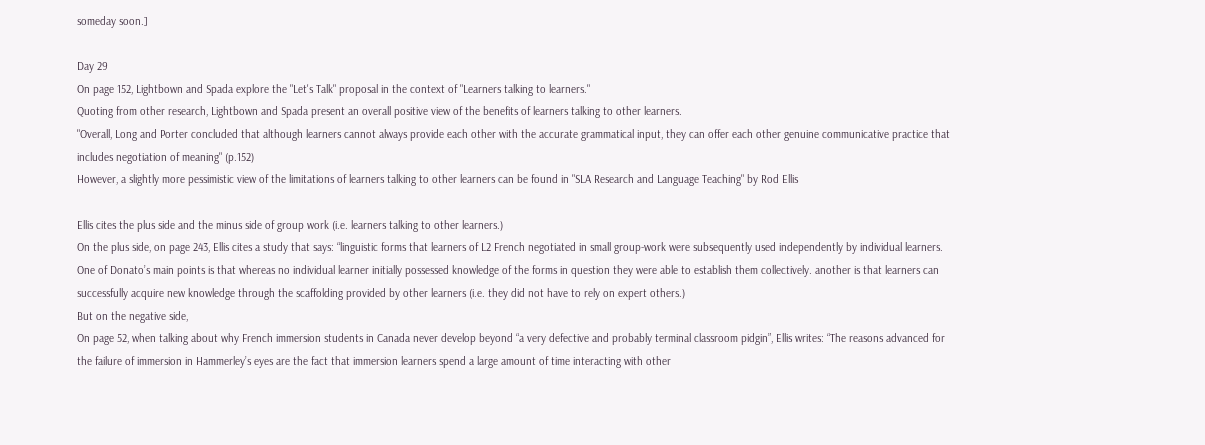someday soon.]

Day 29
On page 152, Lightbown and Spada explore the "Let's Talk" proposal in the context of "Learners talking to learners."
Quoting from other research, Lightbown and Spada present an overall positive view of the benefits of learners talking to other learners.
"Overall, Long and Porter concluded that although learners cannot always provide each other with the accurate grammatical input, they can offer each other genuine communicative practice that includes negotiation of meaning" (p.152)
However, a slightly more pessimistic view of the limitations of learners talking to other learners can be found in "SLA Research and Language Teaching" by Rod Ellis

Ellis cites the plus side and the minus side of group work (i.e. learners talking to other learners.)
On the plus side, on page 243, Ellis cites a study that says: “linguistic forms that learners of L2 French negotiated in small group-work were subsequently used independently by individual learners. One of Donato’s main points is that whereas no individual learner initially possessed knowledge of the forms in question they were able to establish them collectively. another is that learners can successfully acquire new knowledge through the scaffolding provided by other learners (i.e. they did not have to rely on expert others.)
But on the negative side,
On page 52, when talking about why French immersion students in Canada never develop beyond “a very defective and probably terminal classroom pidgin”, Ellis writes: “The reasons advanced for the failure of immersion in Hammerley’s eyes are the fact that immersion learners spend a large amount of time interacting with other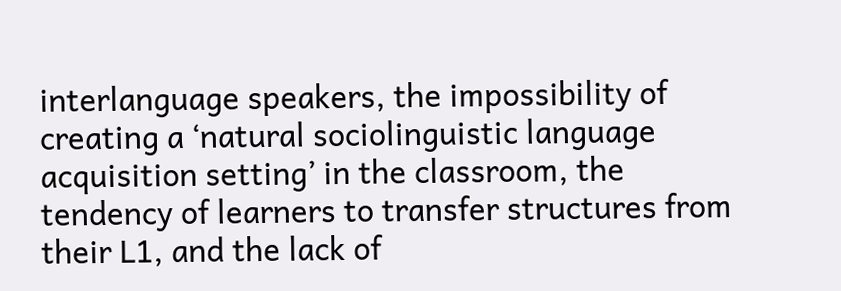interlanguage speakers, the impossibility of creating a ‘natural sociolinguistic language acquisition setting’ in the classroom, the tendency of learners to transfer structures from their L1, and the lack of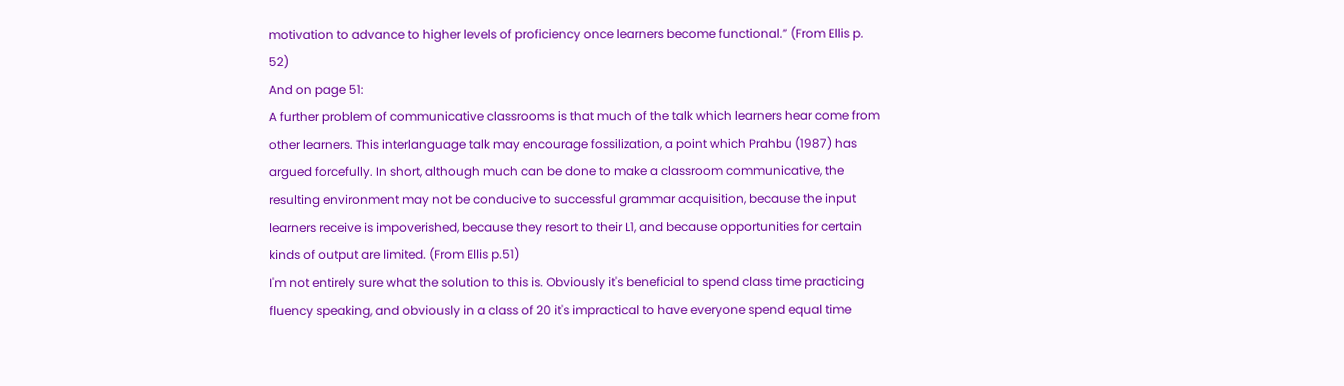motivation to advance to higher levels of proficiency once learners become functional.” (From Ellis p. 52)
And on page 51:
A further problem of communicative classrooms is that much of the talk which learners hear come from other learners. This interlanguage talk may encourage fossilization, a point which Prahbu (1987) has argued forcefully. In short, although much can be done to make a classroom communicative, the resulting environment may not be conducive to successful grammar acquisition, because the input learners receive is impoverished, because they resort to their L1, and because opportunities for certain kinds of output are limited. (From Ellis p.51)
I'm not entirely sure what the solution to this is. Obviously it's beneficial to spend class time practicing fluency speaking, and obviously in a class of 20 it's impractical to have everyone spend equal time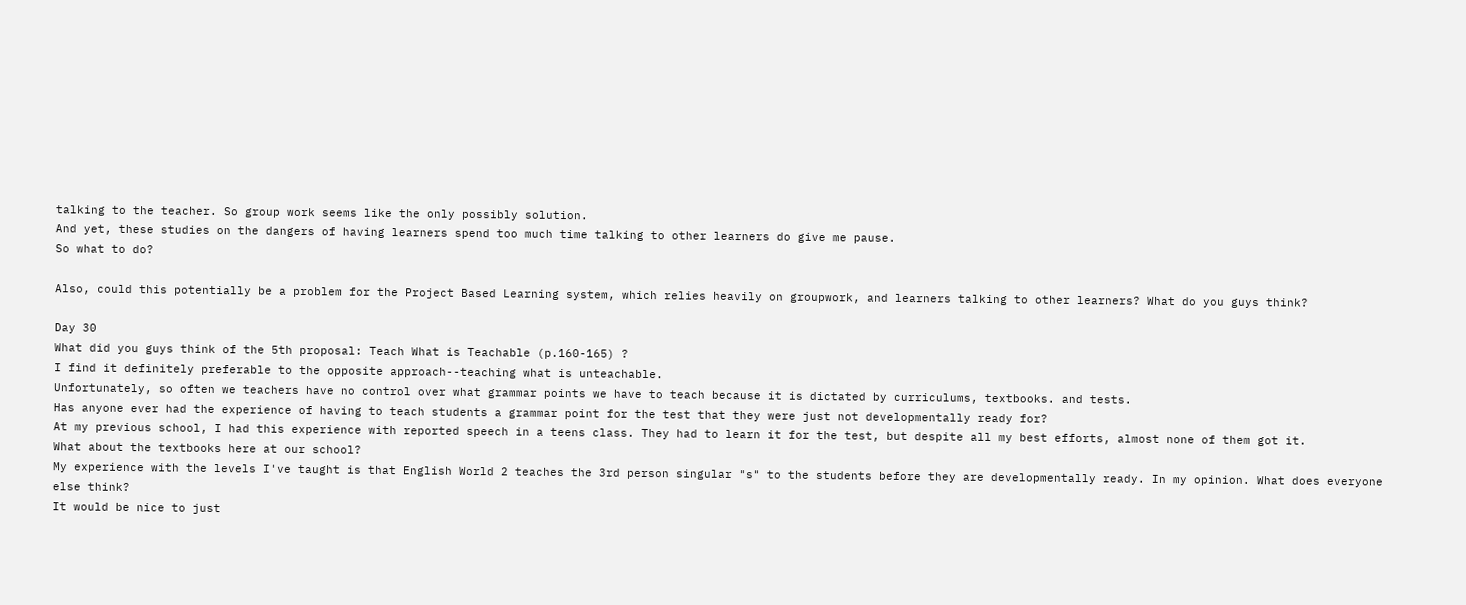talking to the teacher. So group work seems like the only possibly solution.
And yet, these studies on the dangers of having learners spend too much time talking to other learners do give me pause.
So what to do?

Also, could this potentially be a problem for the Project Based Learning system, which relies heavily on groupwork, and learners talking to other learners? What do you guys think?

Day 30
What did you guys think of the 5th proposal: Teach What is Teachable (p.160-165) ?
I find it definitely preferable to the opposite approach--teaching what is unteachable.
Unfortunately, so often we teachers have no control over what grammar points we have to teach because it is dictated by curriculums, textbooks. and tests.
Has anyone ever had the experience of having to teach students a grammar point for the test that they were just not developmentally ready for?
At my previous school, I had this experience with reported speech in a teens class. They had to learn it for the test, but despite all my best efforts, almost none of them got it.
What about the textbooks here at our school?
My experience with the levels I've taught is that English World 2 teaches the 3rd person singular "s" to the students before they are developmentally ready. In my opinion. What does everyone else think?
It would be nice to just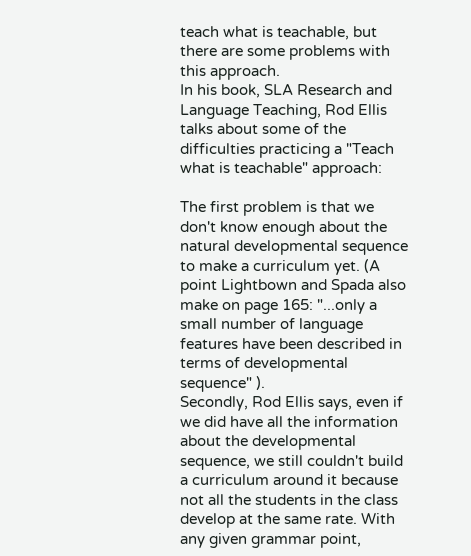teach what is teachable, but there are some problems with this approach.
In his book, SLA Research and Language Teaching, Rod Ellis talks about some of the difficulties practicing a "Teach what is teachable" approach:

The first problem is that we don't know enough about the natural developmental sequence to make a curriculum yet. (A point Lightbown and Spada also make on page 165: "...only a small number of language features have been described in terms of developmental sequence" ).
Secondly, Rod Ellis says, even if we did have all the information about the developmental sequence, we still couldn't build a curriculum around it because not all the students in the class develop at the same rate. With any given grammar point,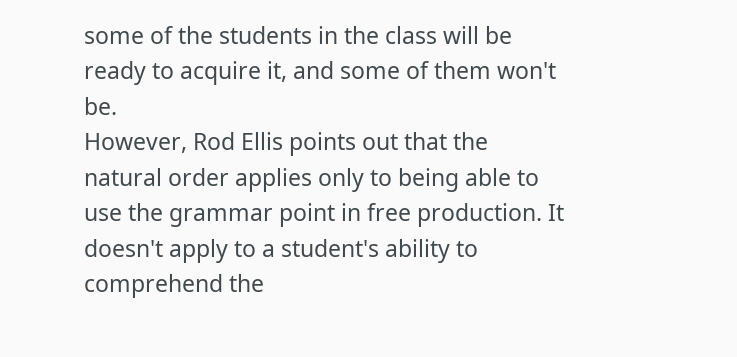some of the students in the class will be ready to acquire it, and some of them won't be.
However, Rod Ellis points out that the natural order applies only to being able to use the grammar point in free production. It doesn't apply to a student's ability to comprehend the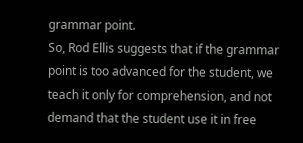grammar point.
So, Rod Ellis suggests that if the grammar point is too advanced for the student, we teach it only for comprehension, and not demand that the student use it in free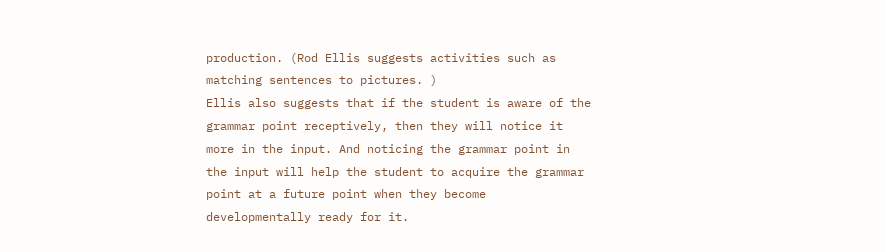production. (Rod Ellis suggests activities such as matching sentences to pictures. )
Ellis also suggests that if the student is aware of the grammar point receptively, then they will notice it more in the input. And noticing the grammar point in the input will help the student to acquire the grammar point at a future point when they become developmentally ready for it.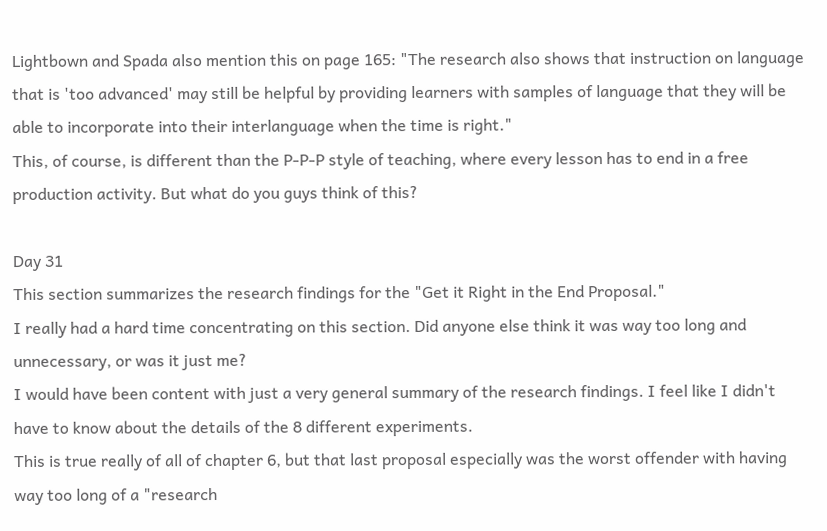Lightbown and Spada also mention this on page 165: "The research also shows that instruction on language that is 'too advanced' may still be helpful by providing learners with samples of language that they will be able to incorporate into their interlanguage when the time is right."
This, of course, is different than the P-P-P style of teaching, where every lesson has to end in a free production activity. But what do you guys think of this?

Day 31
This section summarizes the research findings for the "Get it Right in the End Proposal."
I really had a hard time concentrating on this section. Did anyone else think it was way too long and unnecessary, or was it just me?
I would have been content with just a very general summary of the research findings. I feel like I didn't have to know about the details of the 8 different experiments.
This is true really of all of chapter 6, but that last proposal especially was the worst offender with having way too long of a "research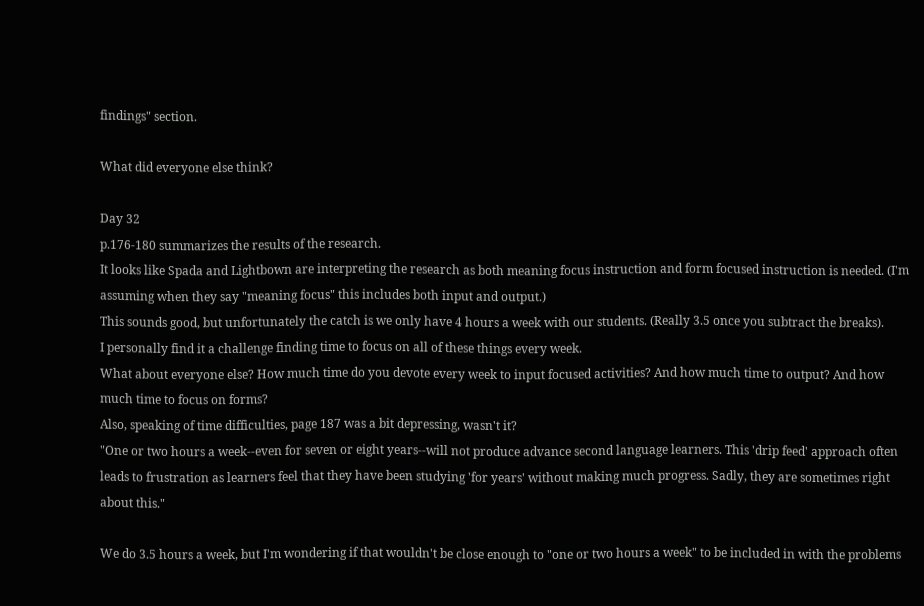findings" section.

What did everyone else think?

Day 32
p.176-180 summarizes the results of the research.
It looks like Spada and Lightbown are interpreting the research as both meaning focus instruction and form focused instruction is needed. (I'm assuming when they say "meaning focus" this includes both input and output.)
This sounds good, but unfortunately the catch is we only have 4 hours a week with our students. (Really 3.5 once you subtract the breaks).
I personally find it a challenge finding time to focus on all of these things every week.
What about everyone else? How much time do you devote every week to input focused activities? And how much time to output? And how much time to focus on forms?
Also, speaking of time difficulties, page 187 was a bit depressing, wasn't it?
"One or two hours a week--even for seven or eight years--will not produce advance second language learners. This 'drip feed' approach often leads to frustration as learners feel that they have been studying 'for years' without making much progress. Sadly, they are sometimes right about this."

We do 3.5 hours a week, but I'm wondering if that wouldn't be close enough to "one or two hours a week" to be included in with the problems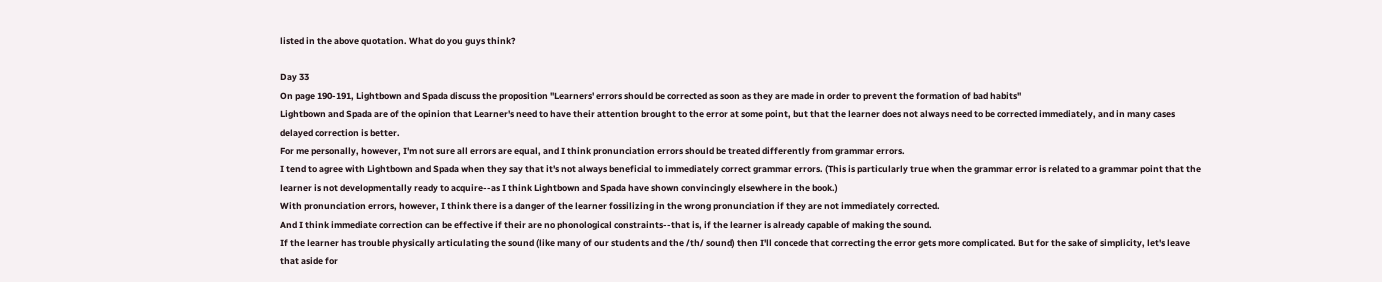listed in the above quotation. What do you guys think?

Day 33
On page 190-191, Lightbown and Spada discuss the proposition "Learners' errors should be corrected as soon as they are made in order to prevent the formation of bad habits"
Lightbown and Spada are of the opinion that Learner's need to have their attention brought to the error at some point, but that the learner does not always need to be corrected immediately, and in many cases delayed correction is better.
For me personally, however, I'm not sure all errors are equal, and I think pronunciation errors should be treated differently from grammar errors.
I tend to agree with Lightbown and Spada when they say that it's not always beneficial to immediately correct grammar errors. (This is particularly true when the grammar error is related to a grammar point that the learner is not developmentally ready to acquire--as I think Lightbown and Spada have shown convincingly elsewhere in the book.)
With pronunciation errors, however, I think there is a danger of the learner fossilizing in the wrong pronunciation if they are not immediately corrected.
And I think immediate correction can be effective if their are no phonological constraints--that is, if the learner is already capable of making the sound.
If the learner has trouble physically articulating the sound (like many of our students and the /th/ sound) then I'll concede that correcting the error gets more complicated. But for the sake of simplicity, let's leave that aside for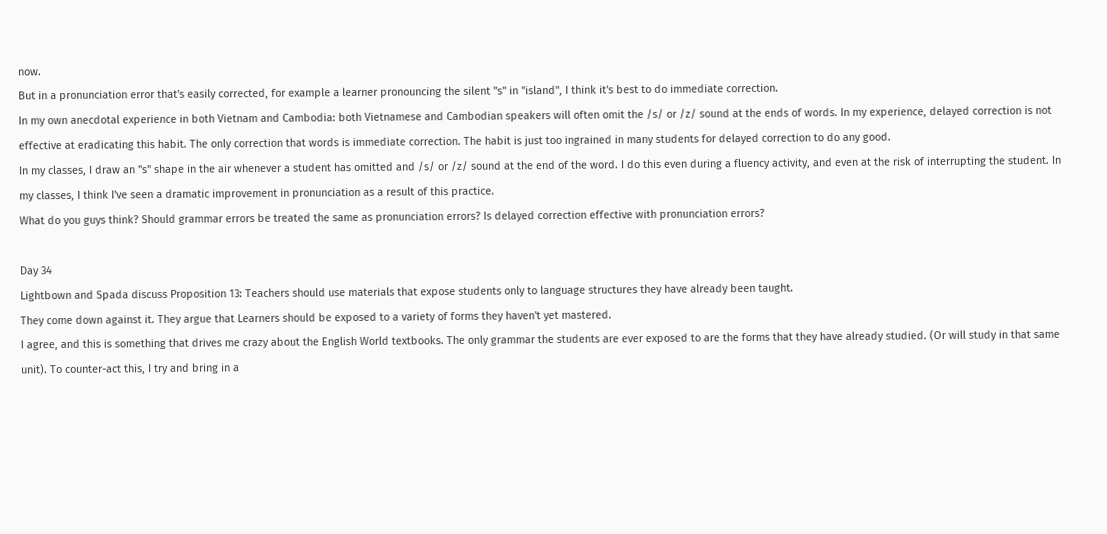now.
But in a pronunciation error that's easily corrected, for example a learner pronouncing the silent "s" in "island", I think it's best to do immediate correction.
In my own anecdotal experience in both Vietnam and Cambodia: both Vietnamese and Cambodian speakers will often omit the /s/ or /z/ sound at the ends of words. In my experience, delayed correction is not effective at eradicating this habit. The only correction that words is immediate correction. The habit is just too ingrained in many students for delayed correction to do any good.
In my classes, I draw an "s" shape in the air whenever a student has omitted and /s/ or /z/ sound at the end of the word. I do this even during a fluency activity, and even at the risk of interrupting the student. In my classes, I think I've seen a dramatic improvement in pronunciation as a result of this practice.
What do you guys think? Should grammar errors be treated the same as pronunciation errors? Is delayed correction effective with pronunciation errors?

Day 34
Lightbown and Spada discuss Proposition 13: Teachers should use materials that expose students only to language structures they have already been taught.
They come down against it. They argue that Learners should be exposed to a variety of forms they haven't yet mastered.
I agree, and this is something that drives me crazy about the English World textbooks. The only grammar the students are ever exposed to are the forms that they have already studied. (Or will study in that same unit). To counter-act this, I try and bring in a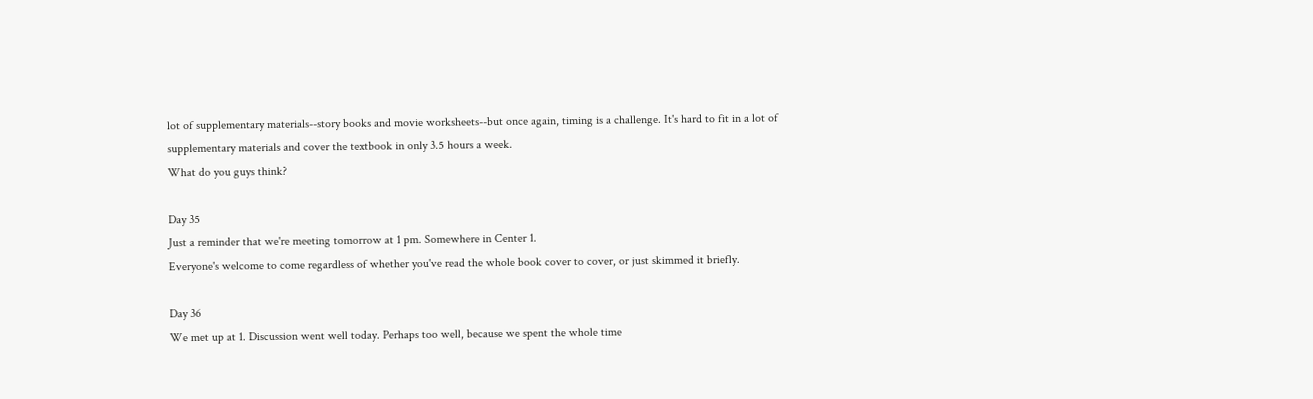lot of supplementary materials--story books and movie worksheets--but once again, timing is a challenge. It's hard to fit in a lot of supplementary materials and cover the textbook in only 3.5 hours a week.
What do you guys think?

Day 35
Just a reminder that we're meeting tomorrow at 1 pm. Somewhere in Center 1.
Everyone's welcome to come regardless of whether you've read the whole book cover to cover, or just skimmed it briefly.

Day 36
We met up at 1. Discussion went well today. Perhaps too well, because we spent the whole time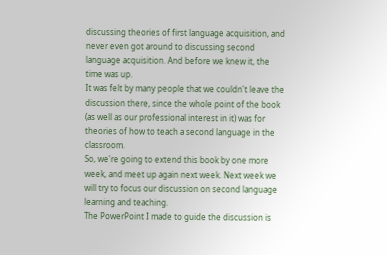discussing theories of first language acquisition, and never even got around to discussing second language acquisition. And before we knew it, the time was up.
It was felt by many people that we couldn't leave the discussion there, since the whole point of the book (as well as our professional interest in it) was for theories of how to teach a second language in the classroom.
So, we're going to extend this book by one more week, and meet up again next week. Next week we will try to focus our discussion on second language learning and teaching.
The PowerPoint I made to guide the discussion is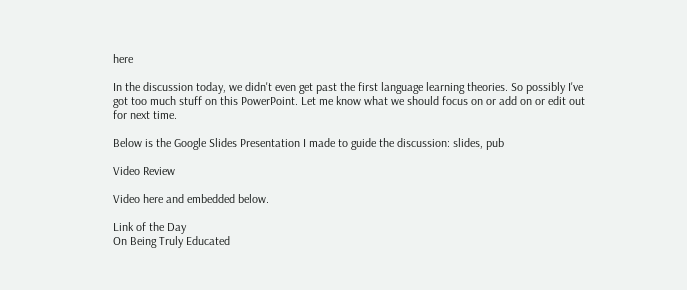here

In the discussion today, we didn't even get past the first language learning theories. So possibly I've got too much stuff on this PowerPoint. Let me know what we should focus on or add on or edit out for next time.

Below is the Google Slides Presentation I made to guide the discussion: slides, pub

Video Review

Video here and embedded below.

Link of the Day
On Being Truly Educated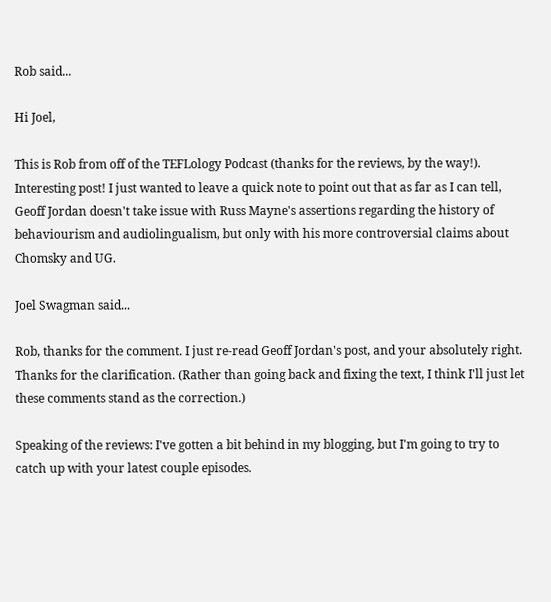Rob said...

Hi Joel,

This is Rob from off of the TEFLology Podcast (thanks for the reviews, by the way!). Interesting post! I just wanted to leave a quick note to point out that as far as I can tell, Geoff Jordan doesn't take issue with Russ Mayne's assertions regarding the history of behaviourism and audiolingualism, but only with his more controversial claims about Chomsky and UG.

Joel Swagman said...

Rob, thanks for the comment. I just re-read Geoff Jordan's post, and your absolutely right. Thanks for the clarification. (Rather than going back and fixing the text, I think I'll just let these comments stand as the correction.)

Speaking of the reviews: I've gotten a bit behind in my blogging, but I'm going to try to catch up with your latest couple episodes.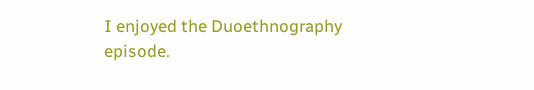I enjoyed the Duoethnography episode.